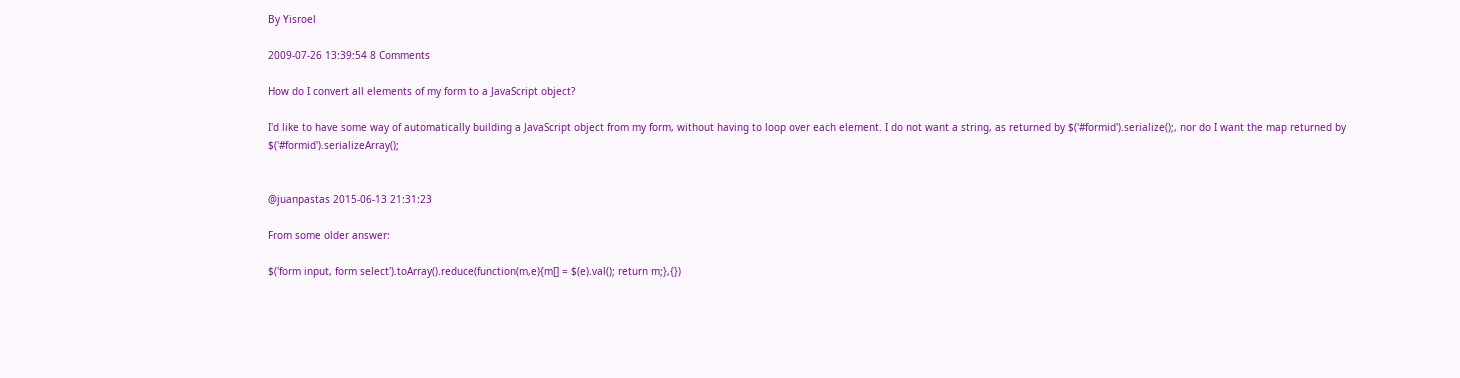By Yisroel

2009-07-26 13:39:54 8 Comments

How do I convert all elements of my form to a JavaScript object?

I'd like to have some way of automatically building a JavaScript object from my form, without having to loop over each element. I do not want a string, as returned by $('#formid').serialize();, nor do I want the map returned by $('#formid').serializeArray();


@juanpastas 2015-06-13 21:31:23

From some older answer:

$('form input, form select').toArray().reduce(function(m,e){m[] = $(e).val(); return m;},{})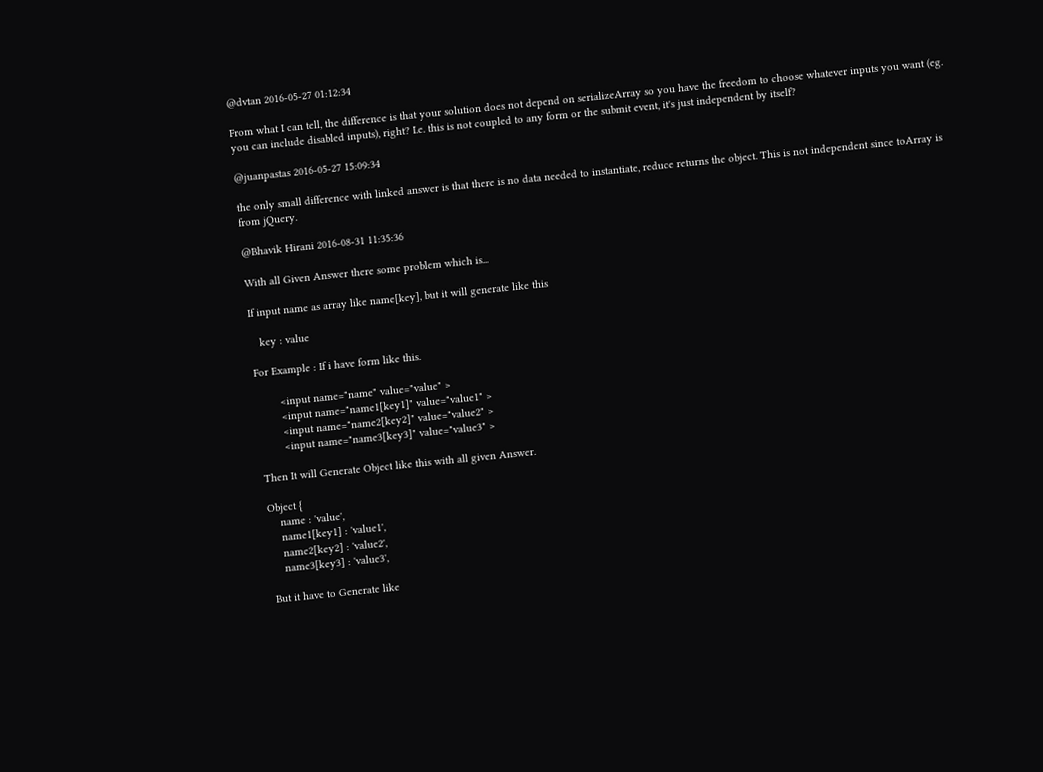@dvtan 2016-05-27 01:12:34

From what I can tell, the difference is that your solution does not depend on serializeArray so you have the freedom to choose whatever inputs you want (eg. you can include disabled inputs), right? I.e. this is not coupled to any form or the submit event, it's just independent by itself?

@juanpastas 2016-05-27 15:09:34

the only small difference with linked answer is that there is no data needed to instantiate, reduce returns the object. This is not independent since toArray is from jQuery.

@Bhavik Hirani 2016-08-31 11:35:36

With all Given Answer there some problem which is...

If input name as array like name[key], but it will generate like this

   key : value

For Example : If i have form like this.

        <input name="name" value="value" >
        <input name="name1[key1]" value="value1" >
        <input name="name2[key2]" value="value2" >
        <input name="name3[key3]" value="value3" >

Then It will Generate Object like this with all given Answer.

Object {
    name : 'value',
    name1[key1] : 'value1',
    name2[key2] : 'value2',
    name3[key3] : 'value3',

But it have to Generate like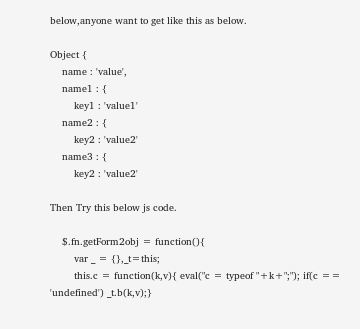below,anyone want to get like this as below.

Object {
    name : 'value',
    name1 : {
        key1 : 'value1'
    name2 : {
        key2 : 'value2'
    name3 : {
        key2 : 'value2'

Then Try this below js code.

    $.fn.getForm2obj = function(){
        var _ = {},_t=this;
        this.c = function(k,v){ eval("c = typeof "+k+";"); if(c == 'undefined') _t.b(k,v);}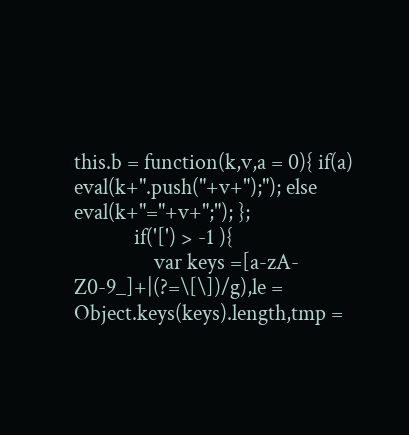this.b = function(k,v,a = 0){ if(a) eval(k+".push("+v+");"); else eval(k+"="+v+";"); };
            if('[') > -1 ){
                var keys =[a-zA-Z0-9_]+|(?=\[\])/g),le = Object.keys(keys).length,tmp =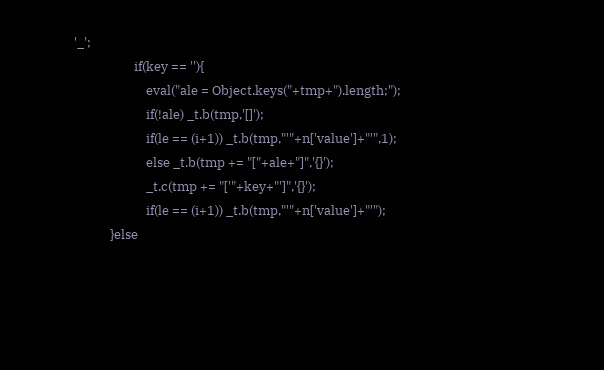'_';
                    if(key == ''){
                        eval("ale = Object.keys("+tmp+").length;");
                        if(!ale) _t.b(tmp,'[]');
                        if(le == (i+1)) _t.b(tmp,"'"+n['value']+"'",1);
                        else _t.b(tmp += "["+ale+"]",'{}');
                        _t.c(tmp += "['"+key+"']",'{}');
                        if(le == (i+1)) _t.b(tmp,"'"+n['value']+"'");
            }else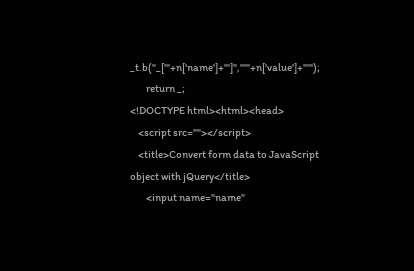_t.b("_['"+n['name']+"']","'"+n['value']+"'");
        return _;
<!DOCTYPE html><html><head>
    <script src=""></script>
    <title>Convert form data to JavaScript object with jQuery</title>
        <input name="name"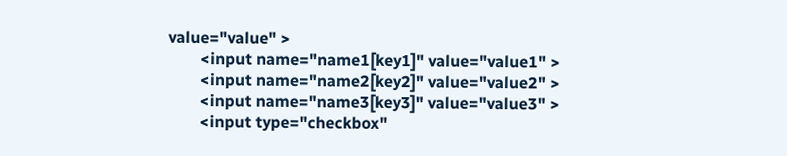value="value" >
        <input name="name1[key1]" value="value1" >
        <input name="name2[key2]" value="value2" >
        <input name="name3[key3]" value="value3" >
        <input type="checkbox"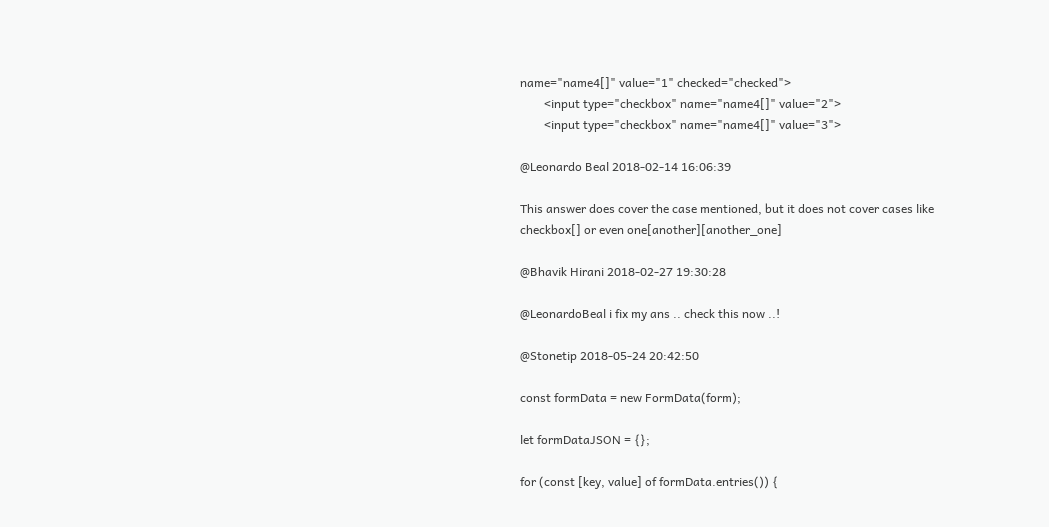name="name4[]" value="1" checked="checked">
        <input type="checkbox" name="name4[]" value="2">
        <input type="checkbox" name="name4[]" value="3">

@Leonardo Beal 2018-02-14 16:06:39

This answer does cover the case mentioned, but it does not cover cases like checkbox[] or even one[another][another_one]

@Bhavik Hirani 2018-02-27 19:30:28

@LeonardoBeal i fix my ans .. check this now ..!

@Stonetip 2018-05-24 20:42:50

const formData = new FormData(form);

let formDataJSON = {};

for (const [key, value] of formData.entries()) {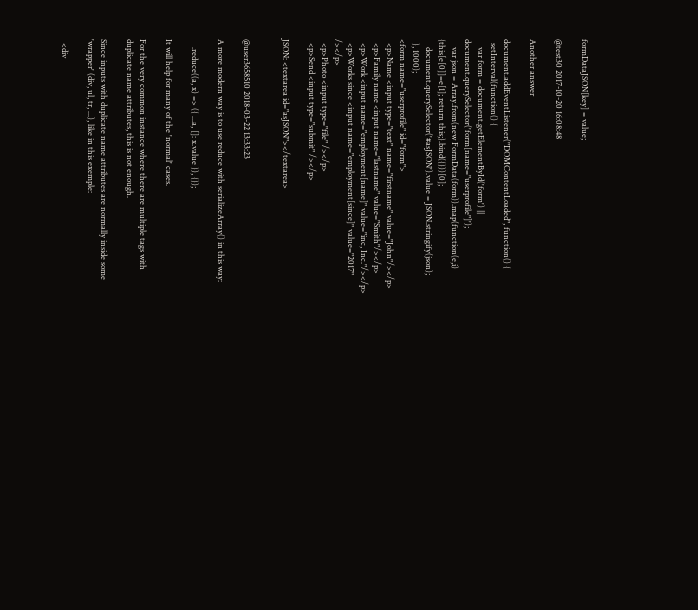formDataJSON[key] = value;

@test30 2017-10-20 16:08:48

Another answer

document.addEventListener("DOMContentLoaded", function() {
  setInterval(function() {
    var form = document.getElementById('form') || document.querySelector('form[name="userprofile"]');
    var json = Array.from(new FormData(form)).map(function(e,i) {this[e[0]]=e[1]; return this;}.bind({}))[0];
    document.querySelector('#asJSON').value = JSON.stringify(json);
  }, 1000);
<form name="userprofile" id="form">
  <p>Name <input type="text" name="firstname" value="John"/></p>
  <p>Family name <input name="lastname" value="Smith"/></p>
  <p>Work <input name="employment[name]" value="inc, Inc."/></p>
  <p>Works since <input name="employment[since]" value="2017" /></p>
  <p>Photo <input type="file" /></p>
  <p>Send <input type="submit" /></p>

JSON: <textarea id="asJSON"></textarea>


@user3658510 2018-03-22 13:33:23

A more modern way is to use reduce with serializeArray() in this way:

    .reduce((a, x) => ({ ...a, []: x.value }), {});

It will help for many of the 'normal' cases.

For the very common instance where there are multiple tags with duplicate name attributes, this is not enough.

Since inputs with duplicate name attributes are normally inside some 'wrapper' (div, ul, tr, ...), like in this exemple:

  <div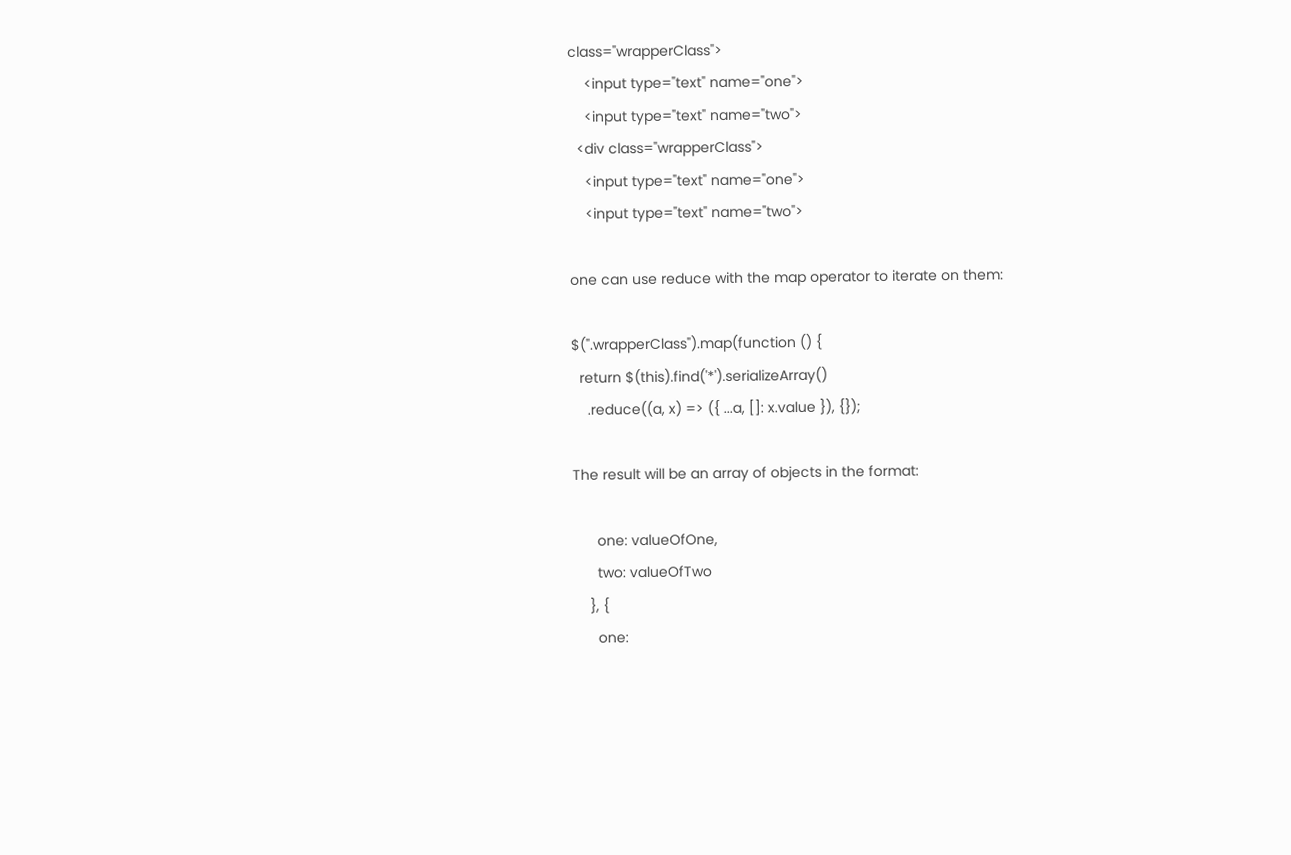class="wrapperClass">
    <input type="text" name="one">
    <input type="text" name="two">
  <div class="wrapperClass">
    <input type="text" name="one">
    <input type="text" name="two">

one can use reduce with the map operator to iterate on them:

$(".wrapperClass").map(function () {
  return $(this).find('*').serializeArray()
    .reduce((a, x) => ({ ...a, []: x.value }), {});

The result will be an array of objects in the format:

      one: valueOfOne,
      two: valueOfTwo
    }, {
      one: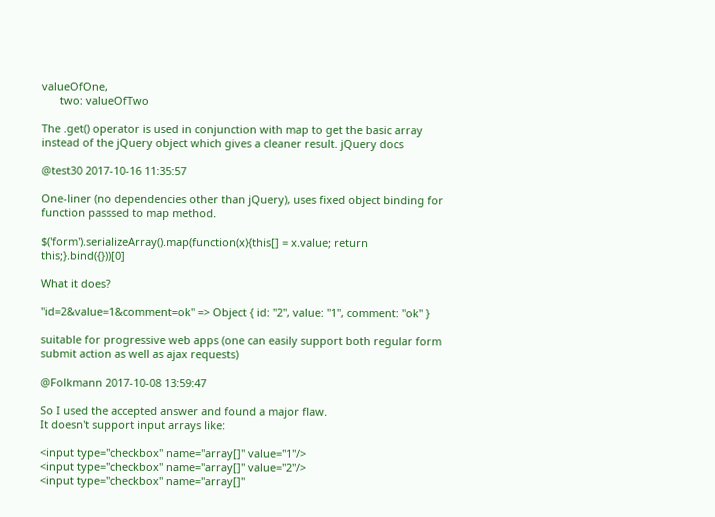valueOfOne,
      two: valueOfTwo

The .get() operator is used in conjunction with map to get the basic array instead of the jQuery object which gives a cleaner result. jQuery docs

@test30 2017-10-16 11:35:57

One-liner (no dependencies other than jQuery), uses fixed object binding for function passsed to map method.

$('form').serializeArray().map(function(x){this[] = x.value; return this;}.bind({}))[0]

What it does?

"id=2&value=1&comment=ok" => Object { id: "2", value: "1", comment: "ok" }

suitable for progressive web apps (one can easily support both regular form submit action as well as ajax requests)

@Folkmann 2017-10-08 13:59:47

So I used the accepted answer and found a major flaw.
It doesn't support input arrays like:

<input type="checkbox" name="array[]" value="1"/>
<input type="checkbox" name="array[]" value="2"/>
<input type="checkbox" name="array[]"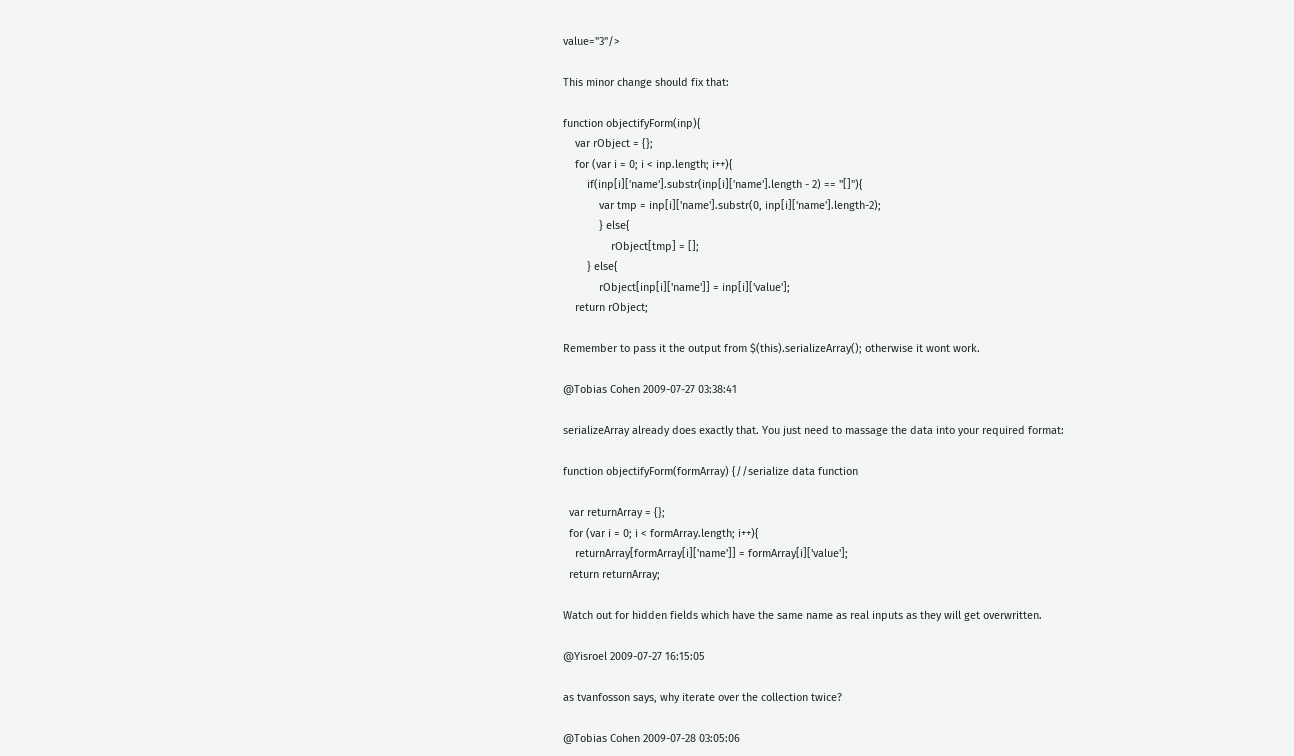value="3"/>

This minor change should fix that:

function objectifyForm(inp){
    var rObject = {};
    for (var i = 0; i < inp.length; i++){
        if(inp[i]['name'].substr(inp[i]['name'].length - 2) == "[]"){
            var tmp = inp[i]['name'].substr(0, inp[i]['name'].length-2);
            } else{
                rObject[tmp] = [];
        } else{
            rObject[inp[i]['name']] = inp[i]['value'];
    return rObject;

Remember to pass it the output from $(this).serializeArray(); otherwise it wont work.

@Tobias Cohen 2009-07-27 03:38:41

serializeArray already does exactly that. You just need to massage the data into your required format:

function objectifyForm(formArray) {//serialize data function

  var returnArray = {};
  for (var i = 0; i < formArray.length; i++){
    returnArray[formArray[i]['name']] = formArray[i]['value'];
  return returnArray;

Watch out for hidden fields which have the same name as real inputs as they will get overwritten.

@Yisroel 2009-07-27 16:15:05

as tvanfosson says, why iterate over the collection twice?

@Tobias Cohen 2009-07-28 03:05:06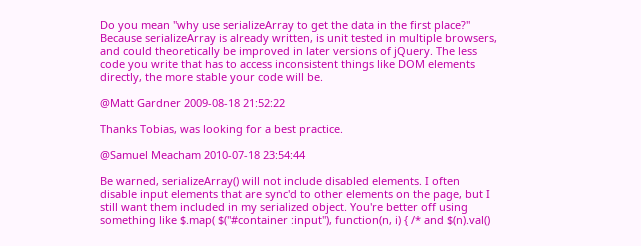Do you mean "why use serializeArray to get the data in the first place?" Because serializeArray is already written, is unit tested in multiple browsers, and could theoretically be improved in later versions of jQuery. The less code you write that has to access inconsistent things like DOM elements directly, the more stable your code will be.

@Matt Gardner 2009-08-18 21:52:22

Thanks Tobias, was looking for a best practice.

@Samuel Meacham 2010-07-18 23:54:44

Be warned, serializeArray() will not include disabled elements. I often disable input elements that are sync'd to other elements on the page, but I still want them included in my serialized object. You're better off using something like $.map( $("#container :input"), function(n, i) { /* and $(n).val()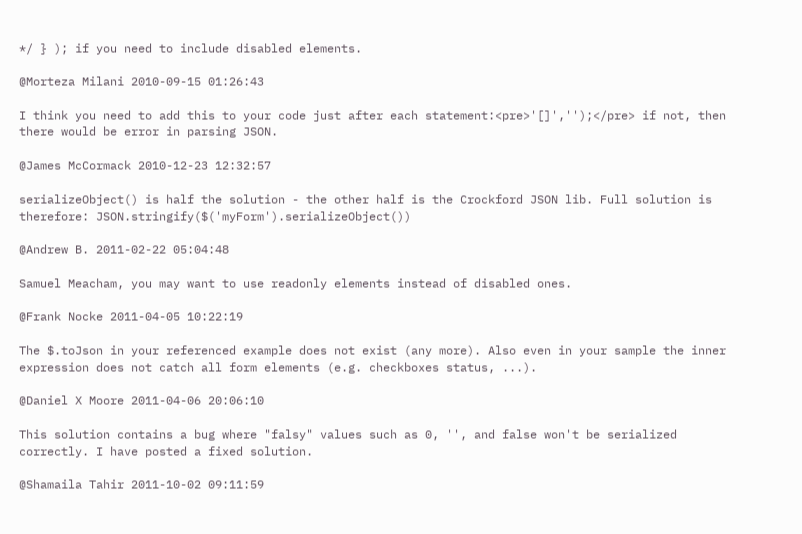*/ } ); if you need to include disabled elements.

@Morteza Milani 2010-09-15 01:26:43

I think you need to add this to your code just after each statement:<pre>'[]','');</pre> if not, then there would be error in parsing JSON.

@James McCormack 2010-12-23 12:32:57

serializeObject() is half the solution - the other half is the Crockford JSON lib. Full solution is therefore: JSON.stringify($('myForm').serializeObject())

@Andrew B. 2011-02-22 05:04:48

Samuel Meacham, you may want to use readonly elements instead of disabled ones.

@Frank Nocke 2011-04-05 10:22:19

The $.toJson in your referenced example does not exist (any more). Also even in your sample the inner expression does not catch all form elements (e.g. checkboxes status, ...).

@Daniel X Moore 2011-04-06 20:06:10

This solution contains a bug where "falsy" values such as 0, '', and false won't be serialized correctly. I have posted a fixed solution.

@Shamaila Tahir 2011-10-02 09:11:59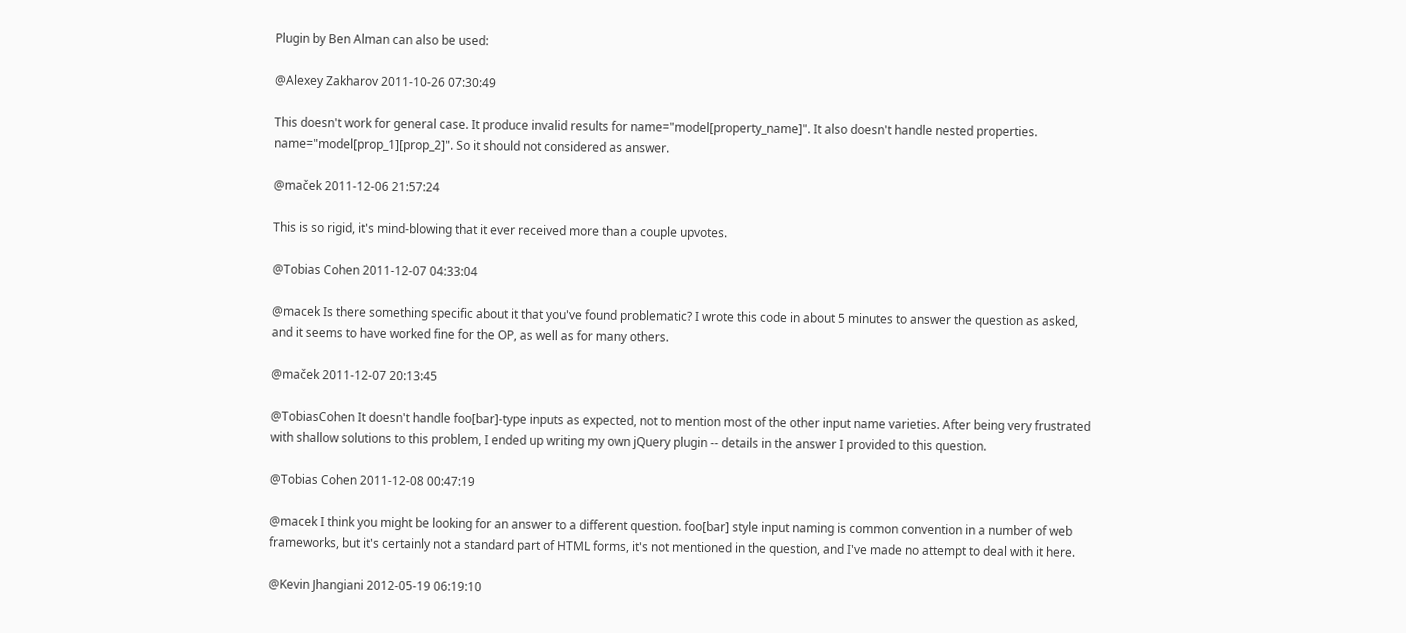Plugin by Ben Alman can also be used:

@Alexey Zakharov 2011-10-26 07:30:49

This doesn't work for general case. It produce invalid results for name="model[property_name]". It also doesn't handle nested properties. name="model[prop_1][prop_2]". So it should not considered as answer.

@maček 2011-12-06 21:57:24

This is so rigid, it's mind-blowing that it ever received more than a couple upvotes.

@Tobias Cohen 2011-12-07 04:33:04

@macek Is there something specific about it that you've found problematic? I wrote this code in about 5 minutes to answer the question as asked, and it seems to have worked fine for the OP, as well as for many others.

@maček 2011-12-07 20:13:45

@TobiasCohen It doesn't handle foo[bar]-type inputs as expected, not to mention most of the other input name varieties. After being very frustrated with shallow solutions to this problem, I ended up writing my own jQuery plugin -- details in the answer I provided to this question.

@Tobias Cohen 2011-12-08 00:47:19

@macek I think you might be looking for an answer to a different question. foo[bar] style input naming is common convention in a number of web frameworks, but it's certainly not a standard part of HTML forms, it's not mentioned in the question, and I've made no attempt to deal with it here.

@Kevin Jhangiani 2012-05-19 06:19:10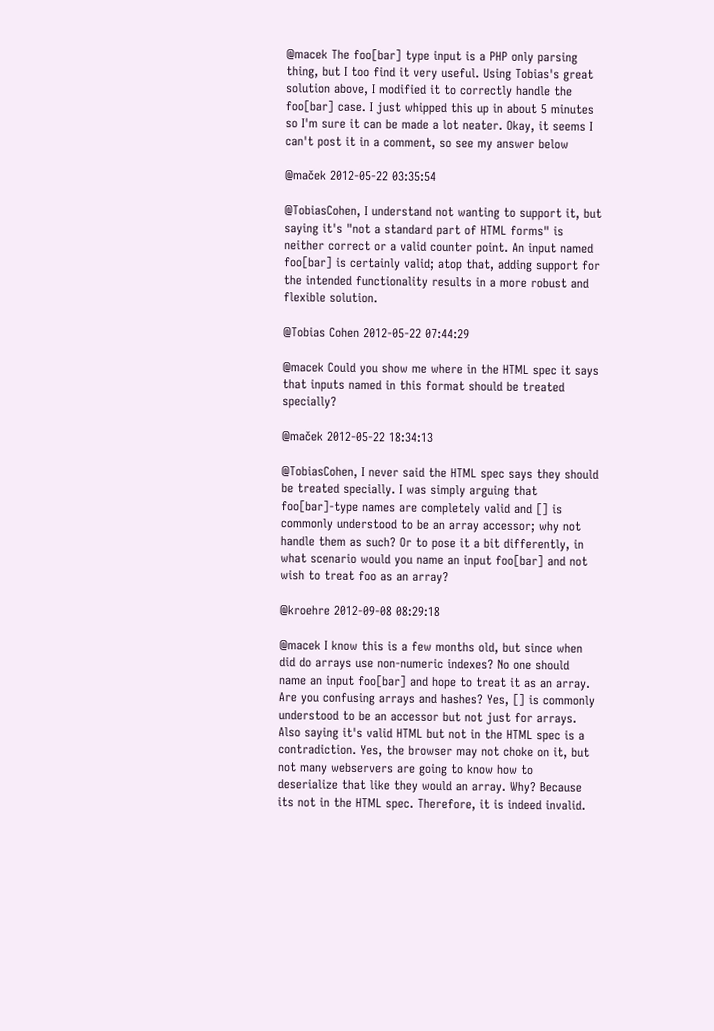@macek The foo[bar] type input is a PHP only parsing thing, but I too find it very useful. Using Tobias's great solution above, I modified it to correctly handle the foo[bar] case. I just whipped this up in about 5 minutes so I'm sure it can be made a lot neater. Okay, it seems I can't post it in a comment, so see my answer below

@maček 2012-05-22 03:35:54

@TobiasCohen, I understand not wanting to support it, but saying it's "not a standard part of HTML forms" is neither correct or a valid counter point. An input named foo[bar] is certainly valid; atop that, adding support for the intended functionality results in a more robust and flexible solution.

@Tobias Cohen 2012-05-22 07:44:29

@macek Could you show me where in the HTML spec it says that inputs named in this format should be treated specially?

@maček 2012-05-22 18:34:13

@TobiasCohen, I never said the HTML spec says they should be treated specially. I was simply arguing that foo[bar]-type names are completely valid and [] is commonly understood to be an array accessor; why not handle them as such? Or to pose it a bit differently, in what scenario would you name an input foo[bar] and not wish to treat foo as an array?

@kroehre 2012-09-08 08:29:18

@macek I know this is a few months old, but since when did do arrays use non-numeric indexes? No one should name an input foo[bar] and hope to treat it as an array. Are you confusing arrays and hashes? Yes, [] is commonly understood to be an accessor but not just for arrays. Also saying it's valid HTML but not in the HTML spec is a contradiction. Yes, the browser may not choke on it, but not many webservers are going to know how to deserialize that like they would an array. Why? Because its not in the HTML spec. Therefore, it is indeed invalid.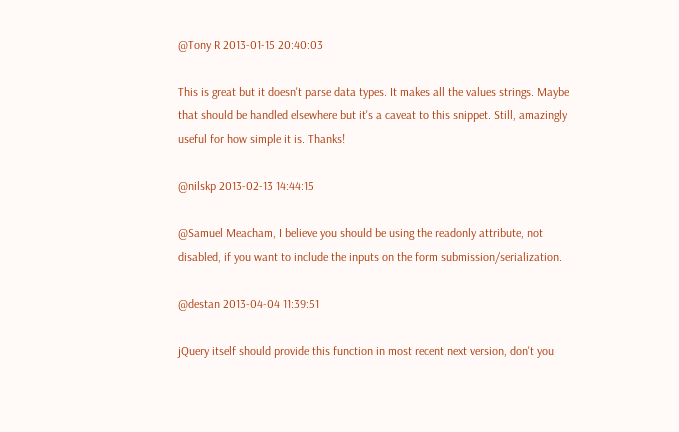@Tony R 2013-01-15 20:40:03

This is great but it doesn't parse data types. It makes all the values strings. Maybe that should be handled elsewhere but it's a caveat to this snippet. Still, amazingly useful for how simple it is. Thanks!

@nilskp 2013-02-13 14:44:15

@Samuel Meacham, I believe you should be using the readonly attribute, not disabled, if you want to include the inputs on the form submission/serialization.

@destan 2013-04-04 11:39:51

jQuery itself should provide this function in most recent next version, don't you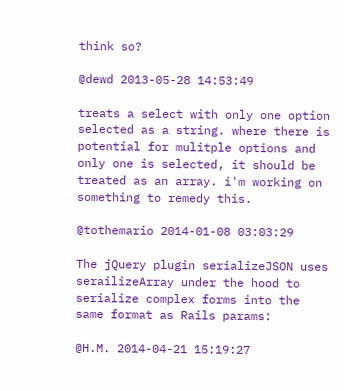think so?

@dewd 2013-05-28 14:53:49

treats a select with only one option selected as a string. where there is potential for mulitple options and only one is selected, it should be treated as an array. i'm working on something to remedy this.

@tothemario 2014-01-08 03:03:29

The jQuery plugin serializeJSON uses serailizeArray under the hood to serialize complex forms into the same format as Rails params:

@H.M. 2014-04-21 15:19:27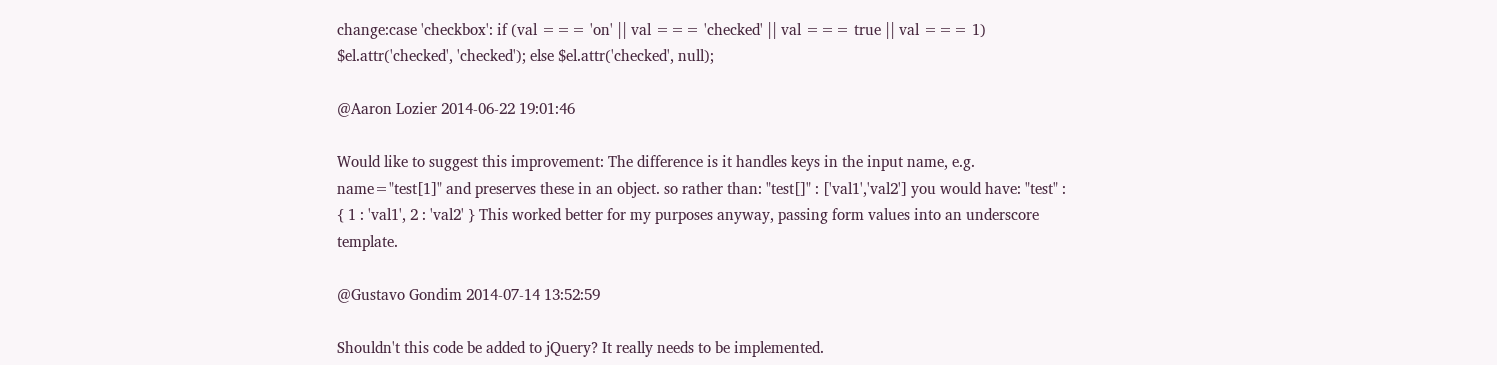change:case 'checkbox': if (val === 'on' || val === 'checked' || val === true || val === 1) $el.attr('checked', 'checked'); else $el.attr('checked', null);

@Aaron Lozier 2014-06-22 19:01:46

Would like to suggest this improvement: The difference is it handles keys in the input name, e.g. name="test[1]" and preserves these in an object. so rather than: "test[]" : ['val1','val2'] you would have: "test" : { 1 : 'val1', 2 : 'val2' } This worked better for my purposes anyway, passing form values into an underscore template.

@Gustavo Gondim 2014-07-14 13:52:59

Shouldn't this code be added to jQuery? It really needs to be implemented.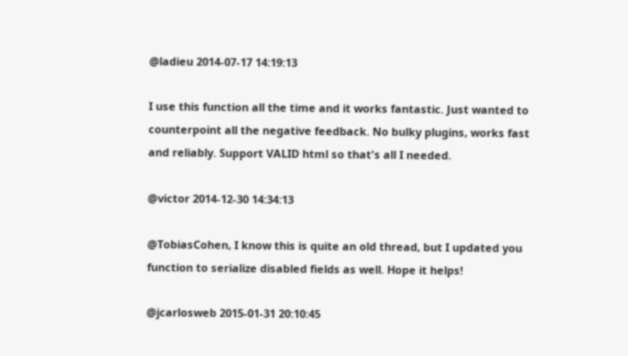@ladieu 2014-07-17 14:19:13

I use this function all the time and it works fantastic. Just wanted to counterpoint all the negative feedback. No bulky plugins, works fast and reliably. Support VALID html so that's all I needed.

@victor 2014-12-30 14:34:13

@TobiasCohen, I know this is quite an old thread, but I updated you function to serialize disabled fields as well. Hope it helps!

@jcarlosweb 2015-01-31 20:10:45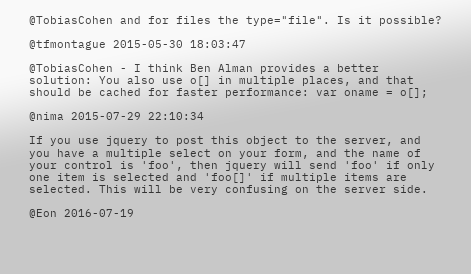@TobiasCohen and for files the type="file". Is it possible?

@tfmontague 2015-05-30 18:03:47

@TobiasCohen - I think Ben Alman provides a better solution: You also use o[] in multiple places, and that should be cached for faster performance: var oname = o[];

@nima 2015-07-29 22:10:34

If you use jquery to post this object to the server, and you have a multiple select on your form, and the name of your control is 'foo', then jquery will send 'foo' if only one item is selected and 'foo[]' if multiple items are selected. This will be very confusing on the server side.

@Eon 2016-07-19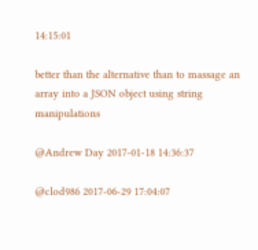14:15:01

better than the alternative than to massage an array into a JSON object using string manipulations

@Andrew Day 2017-01-18 14:36:37

@clod986 2017-06-29 17:04:07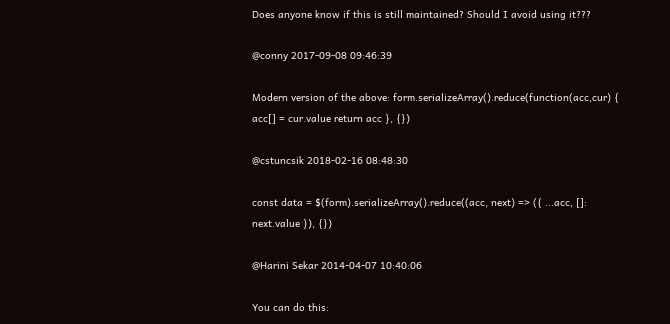Does anyone know if this is still maintained? Should I avoid using it???

@conny 2017-09-08 09:46:39

Modern version of the above: form.serializeArray().reduce(function(acc,cur) { acc[] = cur.value return acc }, {})

@cstuncsik 2018-02-16 08:48:30

const data = $(form).serializeArray().reduce((acc, next) => ({ ...acc, []: next.value }), {})

@Harini Sekar 2014-04-07 10:40:06

You can do this: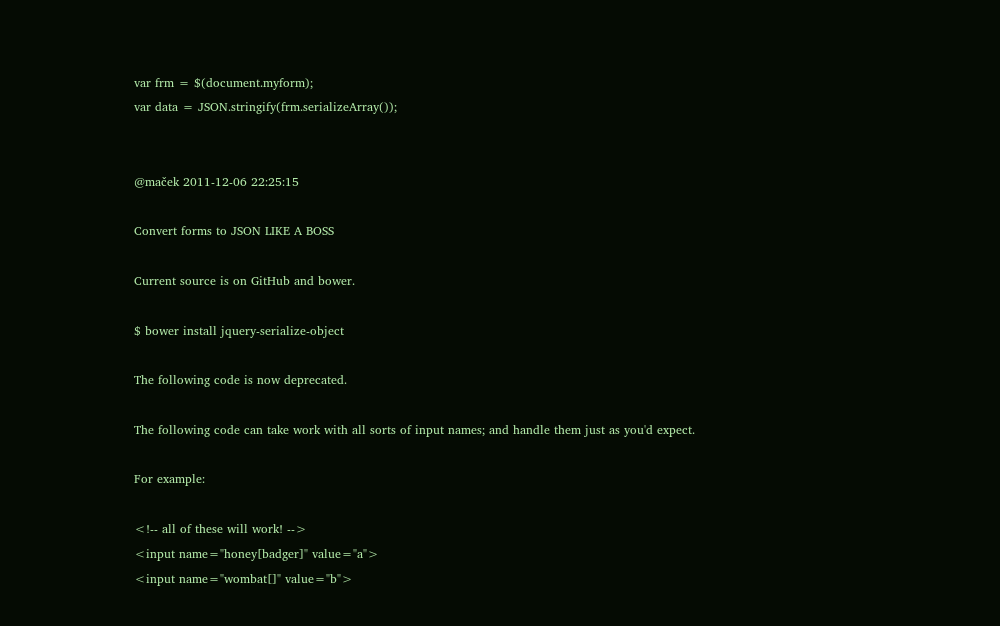var frm = $(document.myform);
var data = JSON.stringify(frm.serializeArray());


@maček 2011-12-06 22:25:15

Convert forms to JSON LIKE A BOSS

Current source is on GitHub and bower.

$ bower install jquery-serialize-object

The following code is now deprecated.

The following code can take work with all sorts of input names; and handle them just as you'd expect.

For example:

<!-- all of these will work! -->
<input name="honey[badger]" value="a">
<input name="wombat[]" value="b">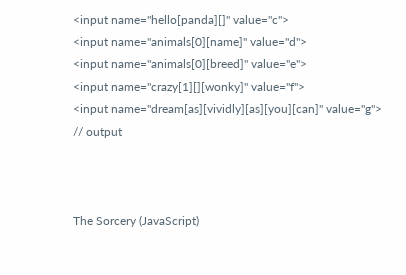<input name="hello[panda][]" value="c">
<input name="animals[0][name]" value="d">
<input name="animals[0][breed]" value="e">
<input name="crazy[1][][wonky]" value="f">
<input name="dream[as][vividly][as][you][can]" value="g">
// output



The Sorcery (JavaScript)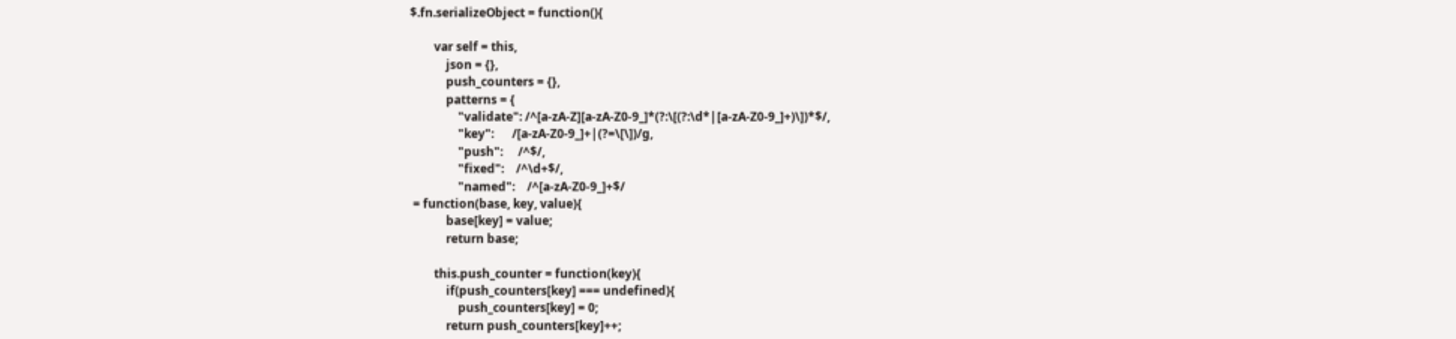$.fn.serializeObject = function(){

        var self = this,
            json = {},
            push_counters = {},
            patterns = {
                "validate": /^[a-zA-Z][a-zA-Z0-9_]*(?:\[(?:\d*|[a-zA-Z0-9_]+)\])*$/,
                "key":      /[a-zA-Z0-9_]+|(?=\[\])/g,
                "push":     /^$/,
                "fixed":    /^\d+$/,
                "named":    /^[a-zA-Z0-9_]+$/
 = function(base, key, value){
            base[key] = value;
            return base;

        this.push_counter = function(key){
            if(push_counters[key] === undefined){
                push_counters[key] = 0;
            return push_counters[key]++;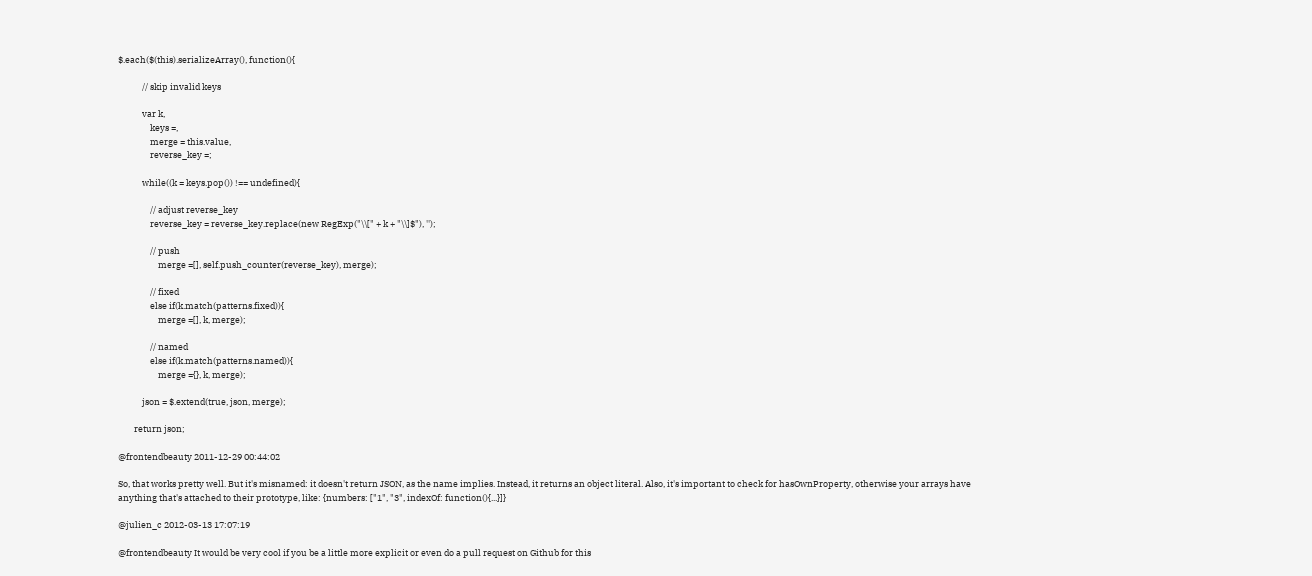$.each($(this).serializeArray(), function(){

            // skip invalid keys

            var k,
                keys =,
                merge = this.value,
                reverse_key =;

            while((k = keys.pop()) !== undefined){

                // adjust reverse_key
                reverse_key = reverse_key.replace(new RegExp("\\[" + k + "\\]$"), '');

                // push
                    merge =[], self.push_counter(reverse_key), merge);

                // fixed
                else if(k.match(patterns.fixed)){
                    merge =[], k, merge);

                // named
                else if(k.match(patterns.named)){
                    merge ={}, k, merge);

            json = $.extend(true, json, merge);

        return json;

@frontendbeauty 2011-12-29 00:44:02

So, that works pretty well. But it's misnamed: it doesn't return JSON, as the name implies. Instead, it returns an object literal. Also, it's important to check for hasOwnProperty, otherwise your arrays have anything that's attached to their prototype, like: {numbers: ["1", "3", indexOf: function(){...}]}

@julien_c 2012-03-13 17:07:19

@frontendbeauty It would be very cool if you be a little more explicit or even do a pull request on Github for this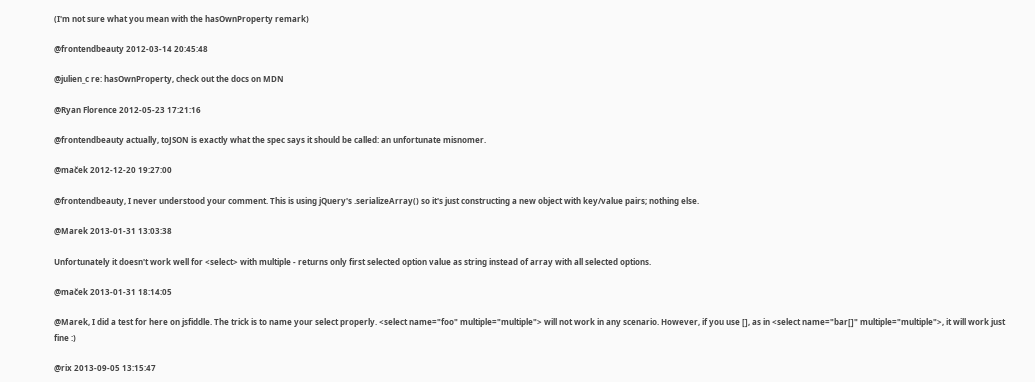(I'm not sure what you mean with the hasOwnProperty remark)

@frontendbeauty 2012-03-14 20:45:48

@julien_c re: hasOwnProperty, check out the docs on MDN

@Ryan Florence 2012-05-23 17:21:16

@frontendbeauty actually, toJSON is exactly what the spec says it should be called: an unfortunate misnomer.

@maček 2012-12-20 19:27:00

@frontendbeauty, I never understood your comment. This is using jQuery's .serializeArray() so it's just constructing a new object with key/value pairs; nothing else.

@Marek 2013-01-31 13:03:38

Unfortunately it doesn't work well for <select> with multiple - returns only first selected option value as string instead of array with all selected options.

@maček 2013-01-31 18:14:05

@Marek, I did a test for here on jsfiddle. The trick is to name your select properly. <select name="foo" multiple="multiple"> will not work in any scenario. However, if you use [], as in <select name="bar[]" multiple="multiple">, it will work just fine :)

@rix 2013-09-05 13:15:47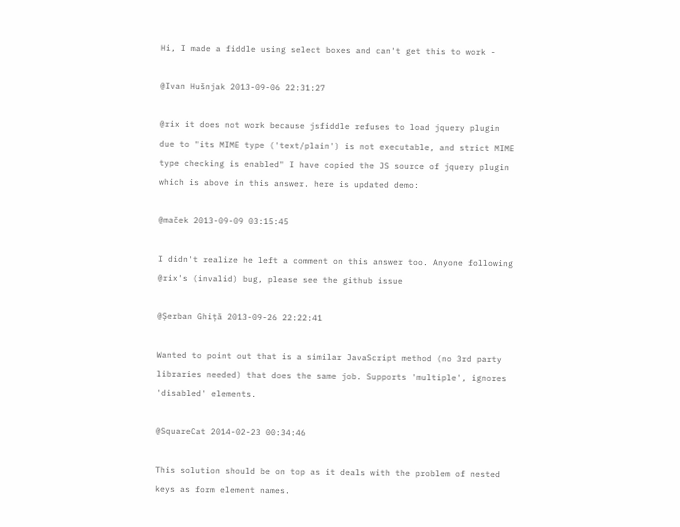Hi, I made a fiddle using select boxes and can't get this to work -

@Ivan Hušnjak 2013-09-06 22:31:27

@rix it does not work because jsfiddle refuses to load jquery plugin due to "its MIME type ('text/plain') is not executable, and strict MIME type checking is enabled" I have copied the JS source of jquery plugin which is above in this answer. here is updated demo:

@maček 2013-09-09 03:15:45

I didn't realize he left a comment on this answer too. Anyone following @rix's (invalid) bug, please see the github issue

@Șerban Ghiță 2013-09-26 22:22:41

Wanted to point out that is a similar JavaScript method (no 3rd party libraries needed) that does the same job. Supports 'multiple', ignores 'disabled' elements.

@SquareCat 2014-02-23 00:34:46

This solution should be on top as it deals with the problem of nested keys as form element names.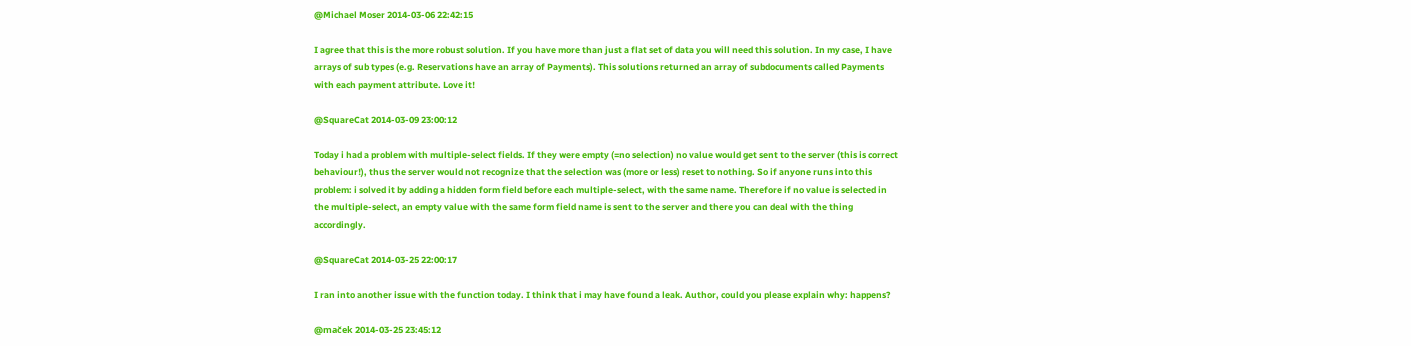@Michael Moser 2014-03-06 22:42:15

I agree that this is the more robust solution. If you have more than just a flat set of data you will need this solution. In my case, I have arrays of sub types (e.g. Reservations have an array of Payments). This solutions returned an array of subdocuments called Payments with each payment attribute. Love it!

@SquareCat 2014-03-09 23:00:12

Today i had a problem with multiple-select fields. If they were empty (=no selection) no value would get sent to the server (this is correct behaviour!), thus the server would not recognize that the selection was (more or less) reset to nothing. So if anyone runs into this problem: i solved it by adding a hidden form field before each multiple-select, with the same name. Therefore if no value is selected in the multiple-select, an empty value with the same form field name is sent to the server and there you can deal with the thing accordingly.

@SquareCat 2014-03-25 22:00:17

I ran into another issue with the function today. I think that i may have found a leak. Author, could you please explain why: happens?

@maček 2014-03-25 23:45:12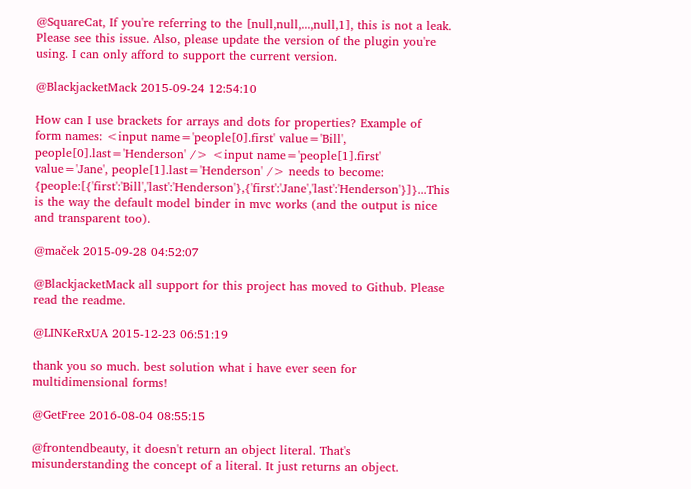@SquareCat, If you're referring to the [null,null,...,null,1], this is not a leak. Please see this issue. Also, please update the version of the plugin you're using. I can only afford to support the current version.

@BlackjacketMack 2015-09-24 12:54:10

How can I use brackets for arrays and dots for properties? Example of form names: <input name='people[0].first' value='Bill', people[0].last='Henderson' /> <input name='people[1].first' value='Jane', people[1].last='Henderson' /> needs to become: {people:[{'first':'Bill','last':'Henderson'},{'first':'Jane','last':'Henderson'}]}...This is the way the default model binder in mvc works (and the output is nice and transparent too).

@maček 2015-09-28 04:52:07

@BlackjacketMack all support for this project has moved to Github. Please read the readme.

@LINKeRxUA 2015-12-23 06:51:19

thank you so much. best solution what i have ever seen for multidimensional forms!

@GetFree 2016-08-04 08:55:15

@frontendbeauty, it doesn't return an object literal. That's misunderstanding the concept of a literal. It just returns an object.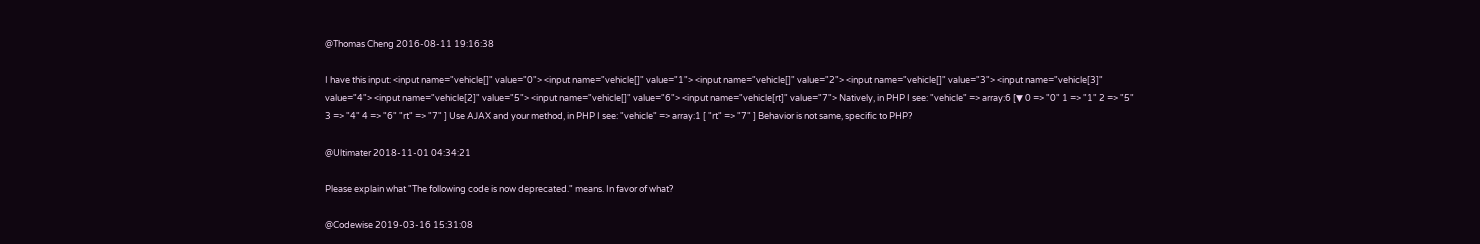@Thomas Cheng 2016-08-11 19:16:38

I have this input: <input name="vehicle[]" value="0"> <input name="vehicle[]" value="1"> <input name="vehicle[]" value="2"> <input name="vehicle[]" value="3"> <input name="vehicle[3]" value="4"> <input name="vehicle[2]" value="5"> <input name="vehicle[]" value="6"> <input name="vehicle[rt]" value="7"> Natively, in PHP I see: "vehicle" => array:6 [▼ 0 => "0" 1 => "1" 2 => "5" 3 => "4" 4 => "6" "rt" => "7" ] Use AJAX and your method, in PHP I see: "vehicle" => array:1 [ "rt" => "7" ] Behavior is not same, specific to PHP?

@Ultimater 2018-11-01 04:34:21

Please explain what "The following code is now deprecated." means. In favor of what?

@Codewise 2019-03-16 15:31:08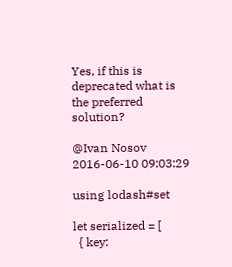Yes, if this is deprecated what is the preferred solution?

@Ivan Nosov 2016-06-10 09:03:29

using lodash#set

let serialized = [
  { key: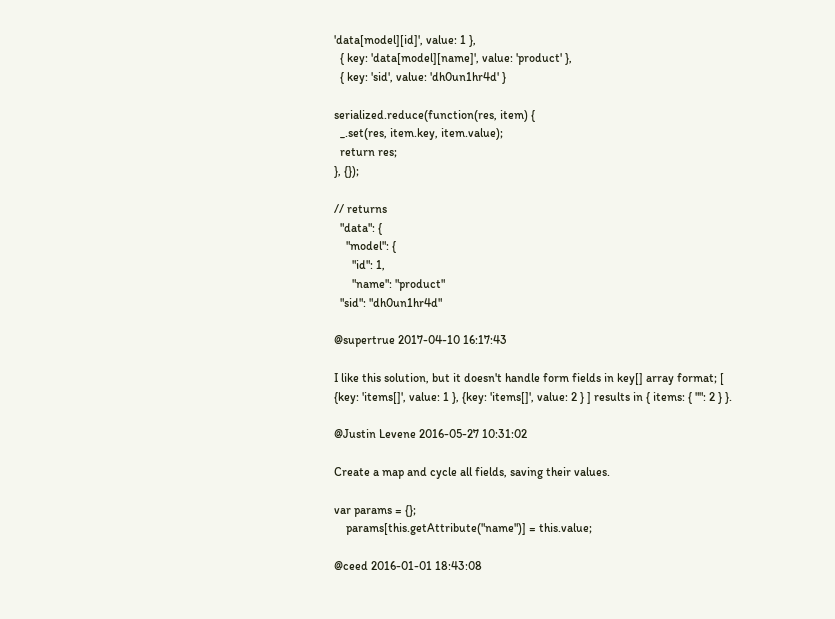'data[model][id]', value: 1 },
  { key: 'data[model][name]', value: 'product' },
  { key: 'sid', value: 'dh0un1hr4d' }

serialized.reduce(function(res, item) {
  _.set(res, item.key, item.value);
  return res;
}, {});

// returns
  "data": {
    "model": {
      "id": 1,
      "name": "product"
  "sid": "dh0un1hr4d"

@supertrue 2017-04-10 16:17:43

I like this solution, but it doesn't handle form fields in key[] array format; [ {key: 'items[]', value: 1 }, {key: 'items[]', value: 2 } ] results in { items: { "": 2 } }.

@Justin Levene 2016-05-27 10:31:02

Create a map and cycle all fields, saving their values.

var params = {};
    params[this.getAttribute("name")] = this.value;

@ceed 2016-01-01 18:43:08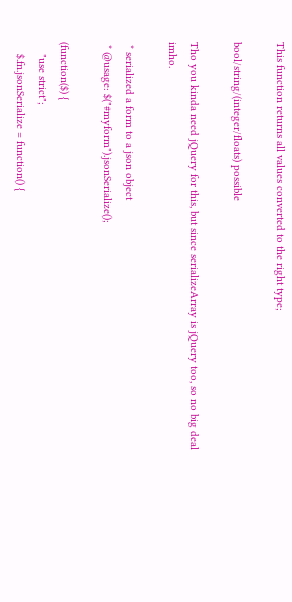This function returns all values converted to the right type;

bool/string/(integer/floats) possible

Tho you kinda need jQuery for this, but since serializeArray is jQuery too, so no big deal imho.

 * serialized a form to a json object
 * @usage: $("#myform").jsonSerialize();

(function($) {
    "use strict";
    $.fn.jsonSerialize = function() {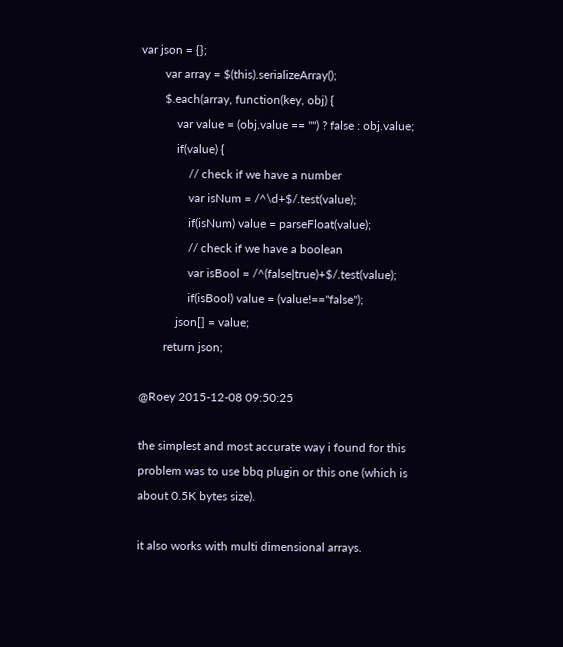var json = {};
        var array = $(this).serializeArray();
        $.each(array, function(key, obj) {
            var value = (obj.value == "") ? false : obj.value;
            if(value) {
                // check if we have a number
                var isNum = /^\d+$/.test(value);
                if(isNum) value = parseFloat(value);
                // check if we have a boolean
                var isBool = /^(false|true)+$/.test(value);
                if(isBool) value = (value!=="false");
            json[] = value;
        return json;

@Roey 2015-12-08 09:50:25

the simplest and most accurate way i found for this problem was to use bbq plugin or this one (which is about 0.5K bytes size).

it also works with multi dimensional arrays.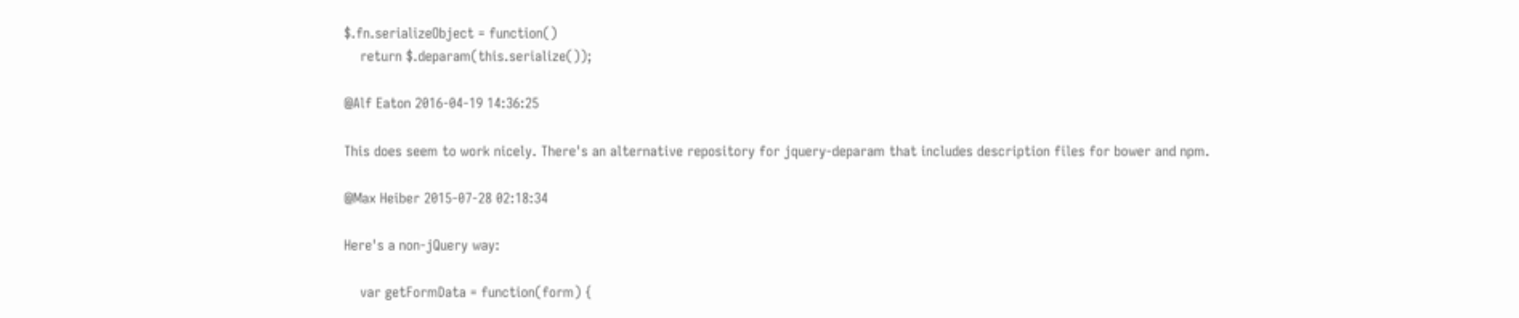$.fn.serializeObject = function()
    return $.deparam(this.serialize());

@Alf Eaton 2016-04-19 14:36:25

This does seem to work nicely. There's an alternative repository for jquery-deparam that includes description files for bower and npm.

@Max Heiber 2015-07-28 02:18:34

Here's a non-jQuery way:

    var getFormData = function(form) {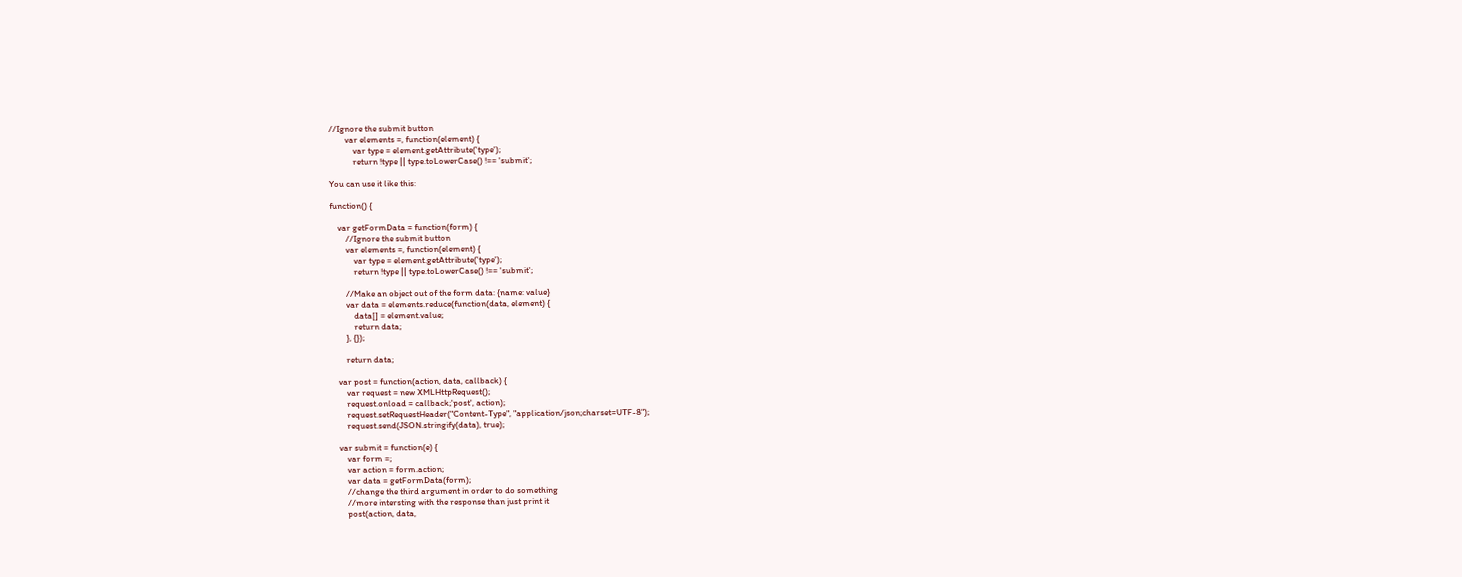//Ignore the submit button
        var elements =, function(element) {
            var type = element.getAttribute('type');
            return !type || type.toLowerCase() !== 'submit';

You can use it like this:

function() {

    var getFormData = function(form) {
        //Ignore the submit button
        var elements =, function(element) {
            var type = element.getAttribute('type');
            return !type || type.toLowerCase() !== 'submit';

        //Make an object out of the form data: {name: value}
        var data = elements.reduce(function(data, element) {
            data[] = element.value;
            return data;
        }, {});

        return data;

    var post = function(action, data, callback) {
        var request = new XMLHttpRequest();
        request.onload = callback;'post', action);
        request.setRequestHeader("Content-Type", "application/json;charset=UTF-8");
        request.send(JSON.stringify(data), true);

    var submit = function(e) {
        var form =;
        var action = form.action;
        var data = getFormData(form);
        //change the third argument in order to do something
        //more intersting with the response than just print it
        post(action, data,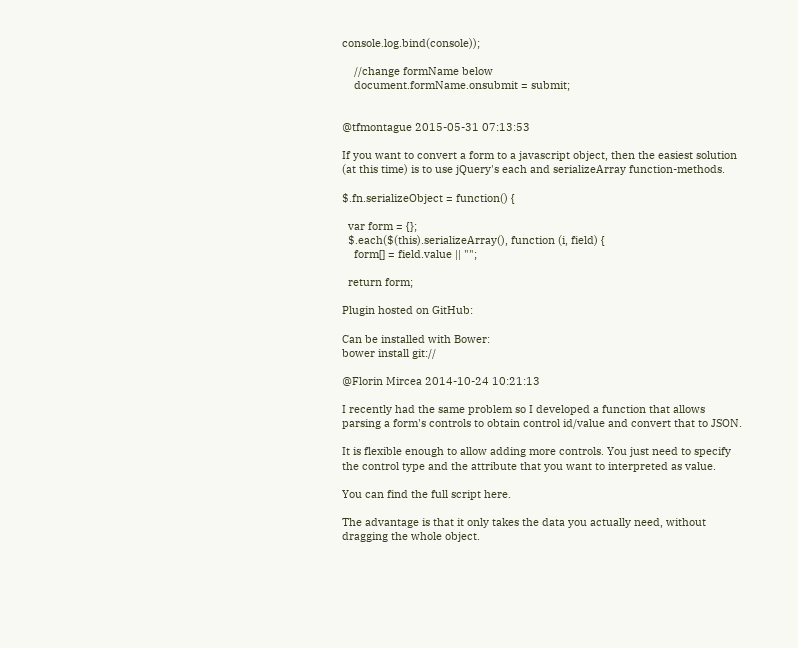console.log.bind(console));

    //change formName below
    document.formName.onsubmit = submit;


@tfmontague 2015-05-31 07:13:53

If you want to convert a form to a javascript object, then the easiest solution (at this time) is to use jQuery's each and serializeArray function-methods.

$.fn.serializeObject = function() {

  var form = {};
  $.each($(this).serializeArray(), function (i, field) {
    form[] = field.value || "";

  return form;

Plugin hosted on GitHub:

Can be installed with Bower:
bower install git://

@Florin Mircea 2014-10-24 10:21:13

I recently had the same problem so I developed a function that allows parsing a form's controls to obtain control id/value and convert that to JSON.

It is flexible enough to allow adding more controls. You just need to specify the control type and the attribute that you want to interpreted as value.

You can find the full script here.

The advantage is that it only takes the data you actually need, without dragging the whole object.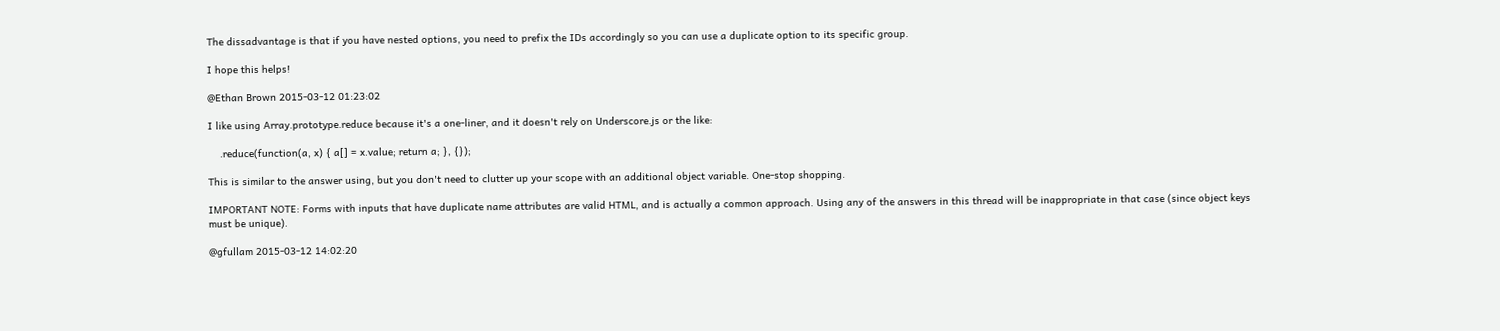The dissadvantage is that if you have nested options, you need to prefix the IDs accordingly so you can use a duplicate option to its specific group.

I hope this helps!

@Ethan Brown 2015-03-12 01:23:02

I like using Array.prototype.reduce because it's a one-liner, and it doesn't rely on Underscore.js or the like:

    .reduce(function(a, x) { a[] = x.value; return a; }, {});

This is similar to the answer using, but you don't need to clutter up your scope with an additional object variable. One-stop shopping.

IMPORTANT NOTE: Forms with inputs that have duplicate name attributes are valid HTML, and is actually a common approach. Using any of the answers in this thread will be inappropriate in that case (since object keys must be unique).

@gfullam 2015-03-12 14:02:20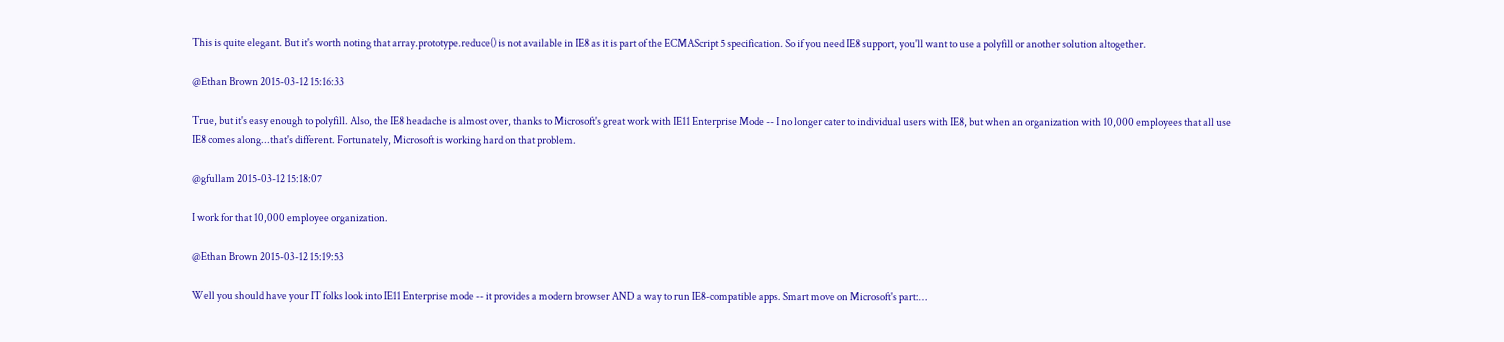This is quite elegant. But it's worth noting that array.prototype.reduce() is not available in IE8 as it is part of the ECMAScript 5 specification. So if you need IE8 support, you'll want to use a polyfill or another solution altogether.

@Ethan Brown 2015-03-12 15:16:33

True, but it's easy enough to polyfill. Also, the IE8 headache is almost over, thanks to Microsoft's great work with IE11 Enterprise Mode -- I no longer cater to individual users with IE8, but when an organization with 10,000 employees that all use IE8 comes along...that's different. Fortunately, Microsoft is working hard on that problem.

@gfullam 2015-03-12 15:18:07

I work for that 10,000 employee organization.

@Ethan Brown 2015-03-12 15:19:53

Well you should have your IT folks look into IE11 Enterprise mode -- it provides a modern browser AND a way to run IE8-compatible apps. Smart move on Microsoft's part:…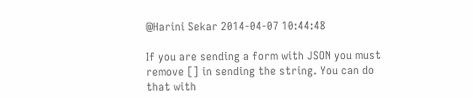@Harini Sekar 2014-04-07 10:44:48

If you are sending a form with JSON you must remove [] in sending the string. You can do that with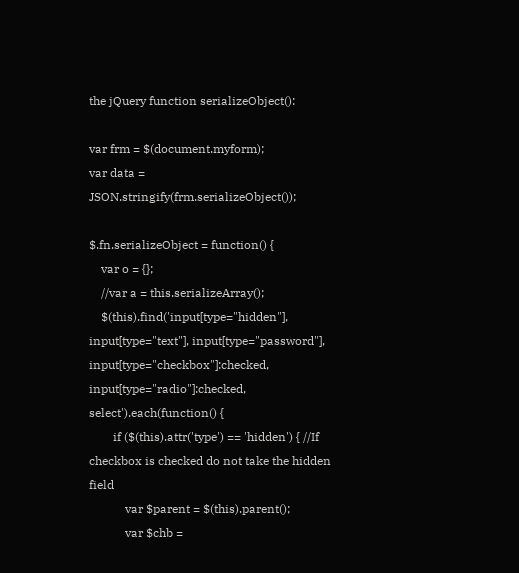the jQuery function serializeObject():

var frm = $(document.myform);
var data = JSON.stringify(frm.serializeObject());

$.fn.serializeObject = function() {
    var o = {};
    //var a = this.serializeArray();
    $(this).find('input[type="hidden"], input[type="text"], input[type="password"], input[type="checkbox"]:checked, input[type="radio"]:checked, select').each(function() {
        if ($(this).attr('type') == 'hidden') { //If checkbox is checked do not take the hidden field
            var $parent = $(this).parent();
            var $chb =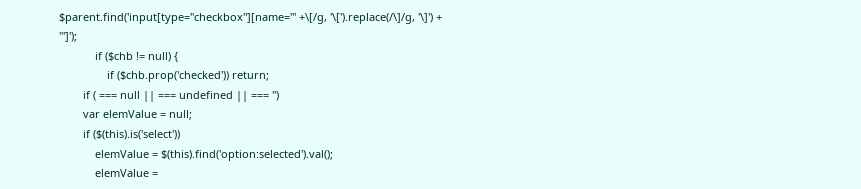$parent.find('input[type="checkbox"][name="' +\[/g, '\[').replace(/\]/g, '\]') + '"]');
            if ($chb != null) {
                if ($chb.prop('checked')) return;
        if ( === null || === undefined || === '')
        var elemValue = null;
        if ($(this).is('select'))
            elemValue = $(this).find('option:selected').val();
            elemValue =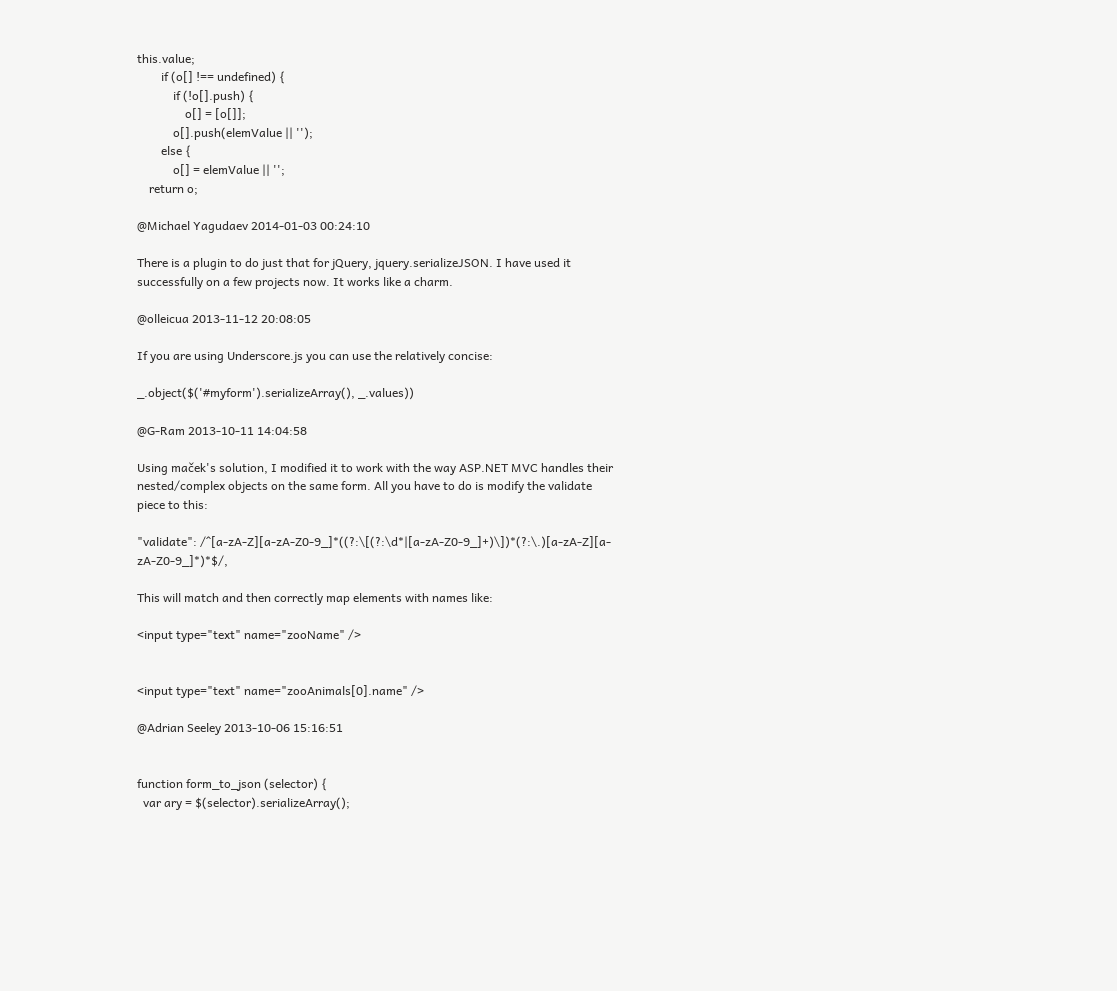this.value;
        if (o[] !== undefined) {
            if (!o[].push) {
                o[] = [o[]];
            o[].push(elemValue || '');
        else {
            o[] = elemValue || '';
    return o;

@Michael Yagudaev 2014-01-03 00:24:10

There is a plugin to do just that for jQuery, jquery.serializeJSON. I have used it successfully on a few projects now. It works like a charm.

@olleicua 2013-11-12 20:08:05

If you are using Underscore.js you can use the relatively concise:

_.object($('#myform').serializeArray(), _.values))

@G-Ram 2013-10-11 14:04:58

Using maček's solution, I modified it to work with the way ASP.NET MVC handles their nested/complex objects on the same form. All you have to do is modify the validate piece to this:

"validate": /^[a-zA-Z][a-zA-Z0-9_]*((?:\[(?:\d*|[a-zA-Z0-9_]+)\])*(?:\.)[a-zA-Z][a-zA-Z0-9_]*)*$/,

This will match and then correctly map elements with names like:

<input type="text" name="zooName" />


<input type="text" name="zooAnimals[0].name" />

@Adrian Seeley 2013-10-06 15:16:51


function form_to_json (selector) {
  var ary = $(selector).serializeArray();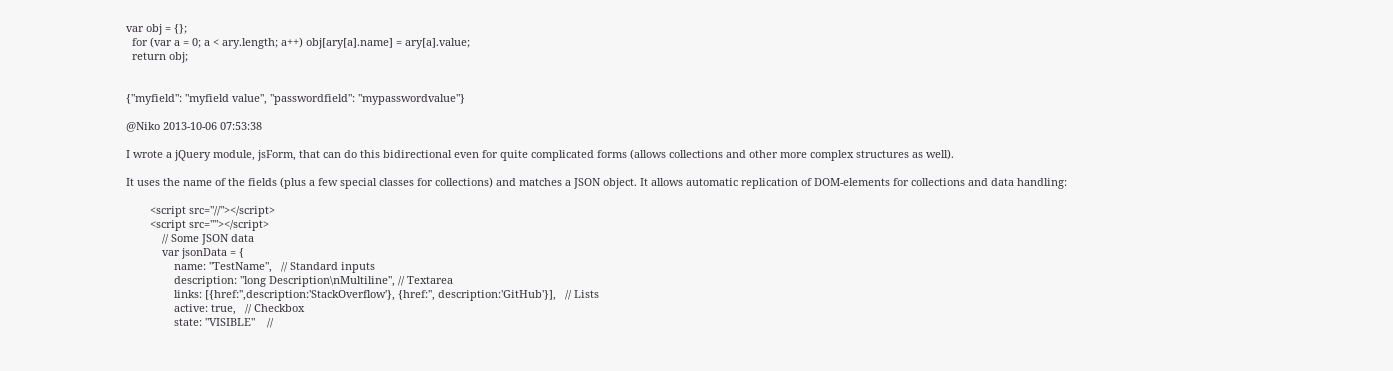var obj = {};
  for (var a = 0; a < ary.length; a++) obj[ary[a].name] = ary[a].value;
  return obj;


{"myfield": "myfield value", "passwordfield": "mypasswordvalue"}

@Niko 2013-10-06 07:53:38

I wrote a jQuery module, jsForm, that can do this bidirectional even for quite complicated forms (allows collections and other more complex structures as well).

It uses the name of the fields (plus a few special classes for collections) and matches a JSON object. It allows automatic replication of DOM-elements for collections and data handling:

        <script src="//"></script>
        <script src=""></script>
            // Some JSON data
            var jsonData = {
                name: "TestName",   // Standard inputs
                description: "long Description\nMultiline", // Textarea
                links: [{href:'',description:'StackOverflow'}, {href:'', description:'GitHub'}],   // Lists
                active: true,   // Checkbox
                state: "VISIBLE"    //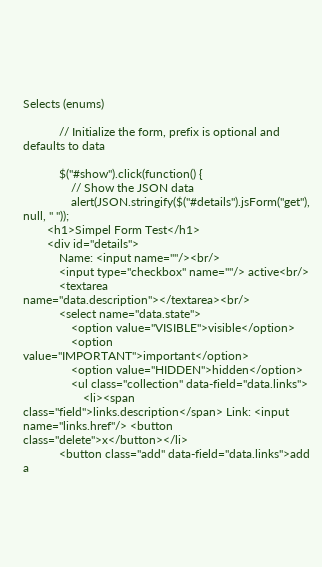Selects (enums)

            // Initialize the form, prefix is optional and defaults to data

            $("#show").click(function() {
                // Show the JSON data
                alert(JSON.stringify($("#details").jsForm("get"), null, " "));
        <h1>Simpel Form Test</h1>
        <div id="details">
            Name: <input name=""/><br/>
            <input type="checkbox" name=""/> active<br/>
            <textarea name="data.description"></textarea><br/>
            <select name="data.state">
                <option value="VISIBLE">visible</option>
                <option value="IMPORTANT">important</option>
                <option value="HIDDEN">hidden</option>
                <ul class="collection" data-field="data.links">
                    <li><span class="field">links.description</span> Link: <input name="links.href"/> <button class="delete">x</button></li>
            <button class="add" data-field="data.links">add a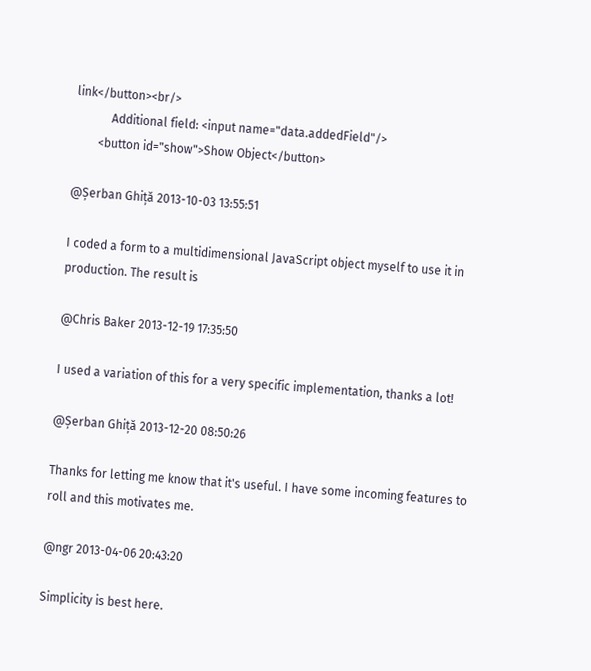link</button><br/>
            Additional field: <input name="data.addedField"/>
        <button id="show">Show Object</button>

@Șerban Ghiță 2013-10-03 13:55:51

I coded a form to a multidimensional JavaScript object myself to use it in production. The result is

@Chris Baker 2013-12-19 17:35:50

I used a variation of this for a very specific implementation, thanks a lot!

@Șerban Ghiță 2013-12-20 08:50:26

Thanks for letting me know that it's useful. I have some incoming features to roll and this motivates me.

@ngr 2013-04-06 20:43:20

Simplicity is best here.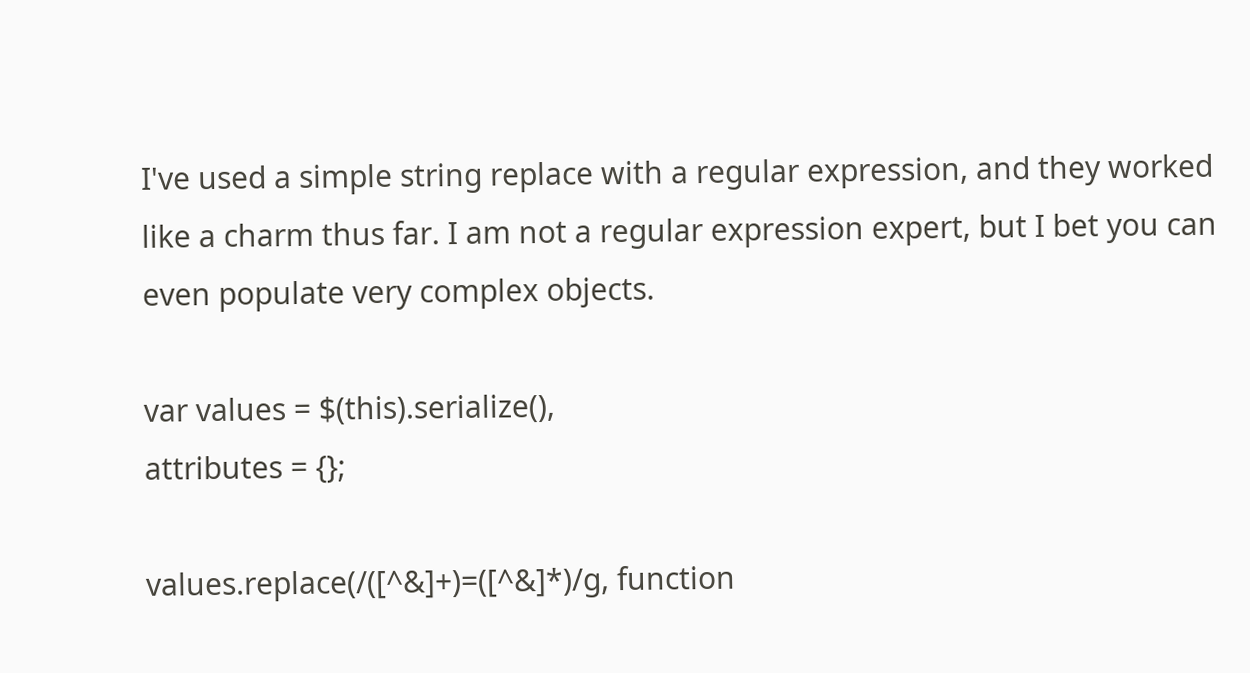I've used a simple string replace with a regular expression, and they worked like a charm thus far. I am not a regular expression expert, but I bet you can even populate very complex objects.

var values = $(this).serialize(),
attributes = {};

values.replace(/([^&]+)=([^&]*)/g, function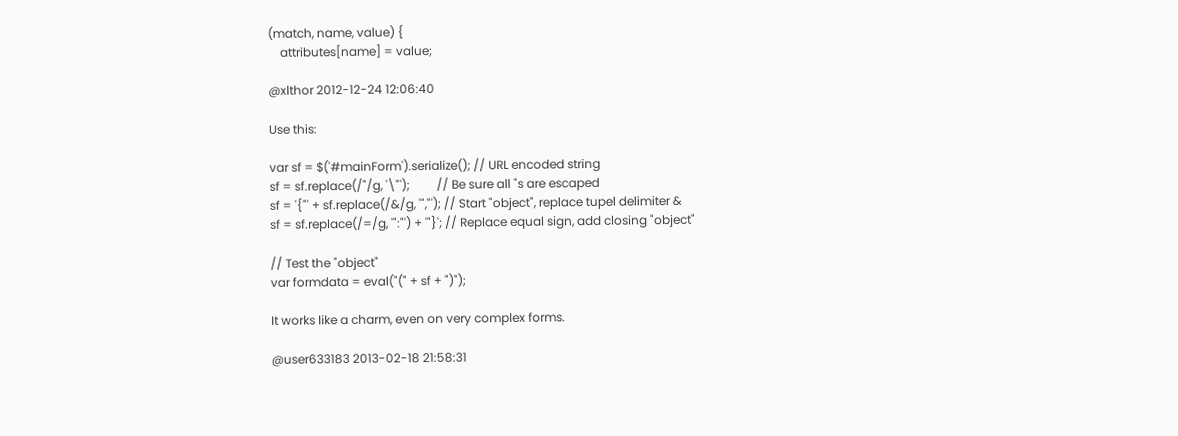(match, name, value) {
    attributes[name] = value;

@xlthor 2012-12-24 12:06:40

Use this:

var sf = $('#mainForm').serialize(); // URL encoded string
sf = sf.replace(/"/g, '\"');         // Be sure all "s are escaped
sf = '{"' + sf.replace(/&/g, '","'); // Start "object", replace tupel delimiter &
sf = sf.replace(/=/g, '":"') + '"}'; // Replace equal sign, add closing "object"

// Test the "object"
var formdata = eval("(" + sf + ")");

It works like a charm, even on very complex forms.

@user633183 2013-02-18 21:58:31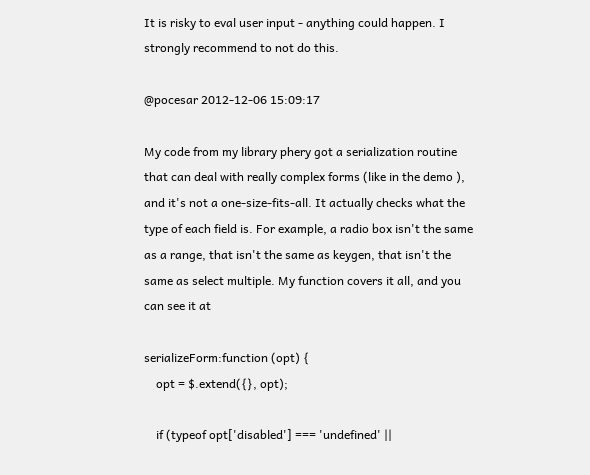It is risky to eval user input - anything could happen. I strongly recommend to not do this.

@pocesar 2012-12-06 15:09:17

My code from my library phery got a serialization routine that can deal with really complex forms (like in the demo ), and it's not a one-size-fits-all. It actually checks what the type of each field is. For example, a radio box isn't the same as a range, that isn't the same as keygen, that isn't the same as select multiple. My function covers it all, and you can see it at

serializeForm:function (opt) {
    opt = $.extend({}, opt);

    if (typeof opt['disabled'] === 'undefined' ||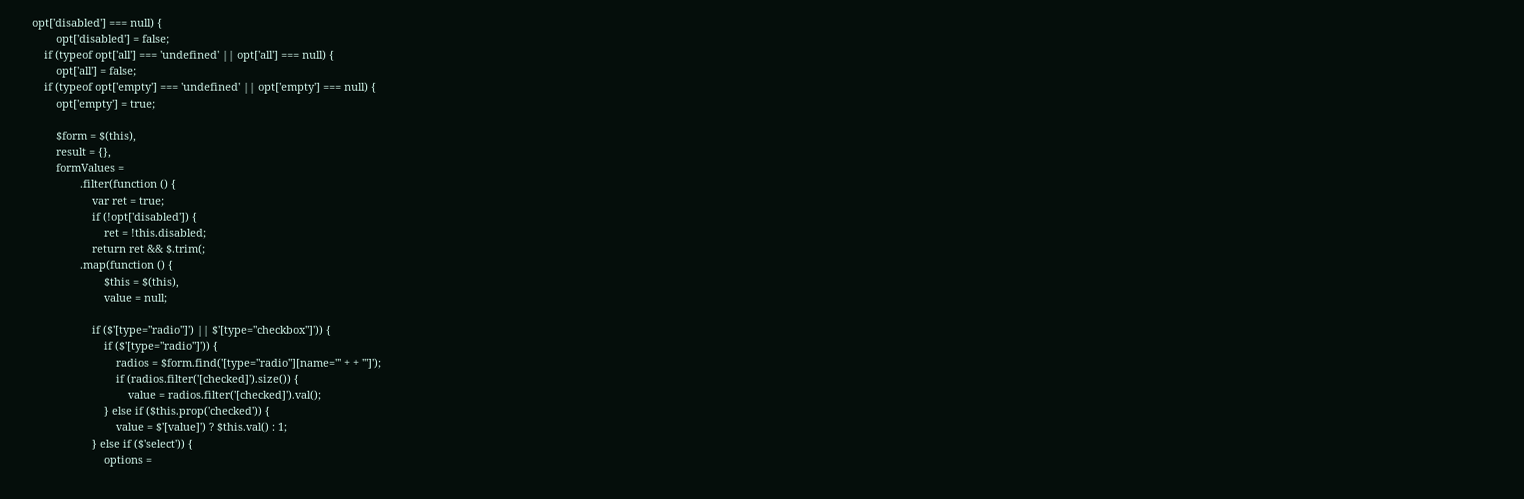opt['disabled'] === null) {
        opt['disabled'] = false;
    if (typeof opt['all'] === 'undefined' || opt['all'] === null) {
        opt['all'] = false;
    if (typeof opt['empty'] === 'undefined' || opt['empty'] === null) {
        opt['empty'] = true;

        $form = $(this),
        result = {},
        formValues =
                .filter(function () {
                    var ret = true;
                    if (!opt['disabled']) {
                        ret = !this.disabled;
                    return ret && $.trim(;
                .map(function () {
                        $this = $(this),
                        value = null;

                    if ($'[type="radio"]') || $'[type="checkbox"]')) {
                        if ($'[type="radio"]')) {
                            radios = $form.find('[type="radio"][name="' + + '"]');
                            if (radios.filter('[checked]').size()) {
                                value = radios.filter('[checked]').val();
                        } else if ($this.prop('checked')) {
                            value = $'[value]') ? $this.val() : 1;
                    } else if ($'select')) {
                        options =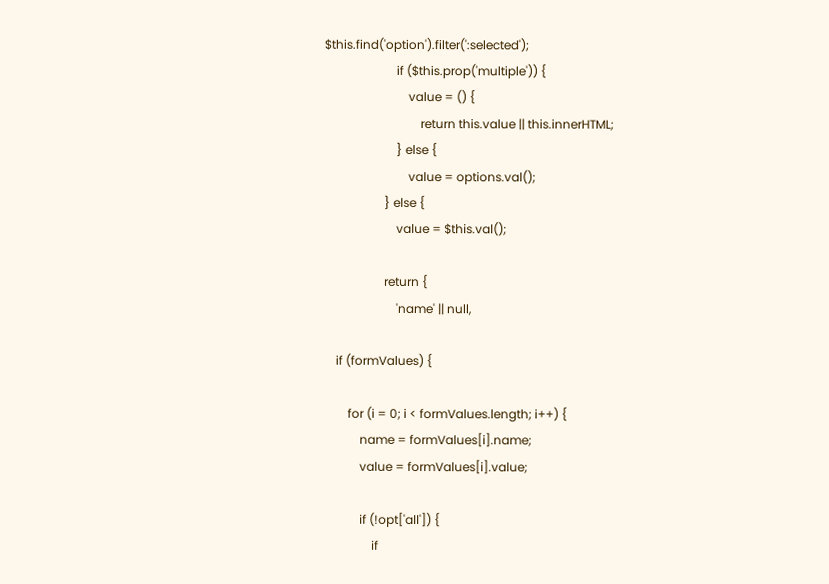$this.find('option').filter(':selected');
                        if ($this.prop('multiple')) {
                            value = () {
                                return this.value || this.innerHTML;
                        } else {
                            value = options.val();
                    } else {
                        value = $this.val();

                    return {
                        'name' || null,

    if (formValues) {

        for (i = 0; i < formValues.length; i++) {
            name = formValues[i].name;
            value = formValues[i].value;

            if (!opt['all']) {
                if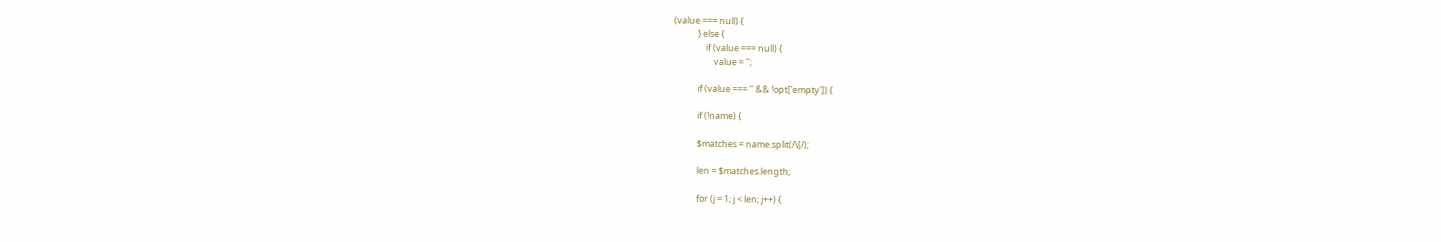(value === null) {
            } else {
                if (value === null) {
                    value = '';

            if (value === '' && !opt['empty']) {

            if (!name) {

            $matches = name.split(/\[/);

            len = $matches.length;

            for (j = 1; j < len; j++) {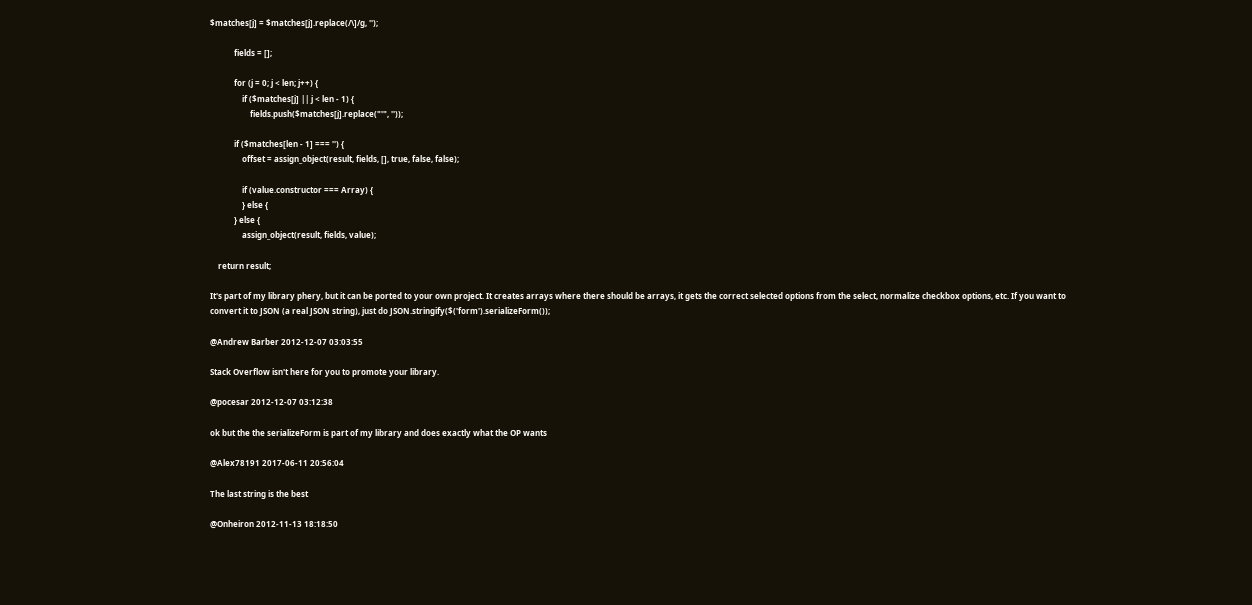$matches[j] = $matches[j].replace(/\]/g, '');

            fields = [];

            for (j = 0; j < len; j++) {
                if ($matches[j] || j < len - 1) {
                    fields.push($matches[j].replace("'", ''));

            if ($matches[len - 1] === '') {
                offset = assign_object(result, fields, [], true, false, false);

                if (value.constructor === Array) {
                } else {
            } else {
                assign_object(result, fields, value);

    return result;

It's part of my library phery, but it can be ported to your own project. It creates arrays where there should be arrays, it gets the correct selected options from the select, normalize checkbox options, etc. If you want to convert it to JSON (a real JSON string), just do JSON.stringify($('form').serializeForm());

@Andrew Barber 2012-12-07 03:03:55

Stack Overflow isn't here for you to promote your library.

@pocesar 2012-12-07 03:12:38

ok but the the serializeForm is part of my library and does exactly what the OP wants

@Alex78191 2017-06-11 20:56:04

The last string is the best

@Onheiron 2012-11-13 18:18:50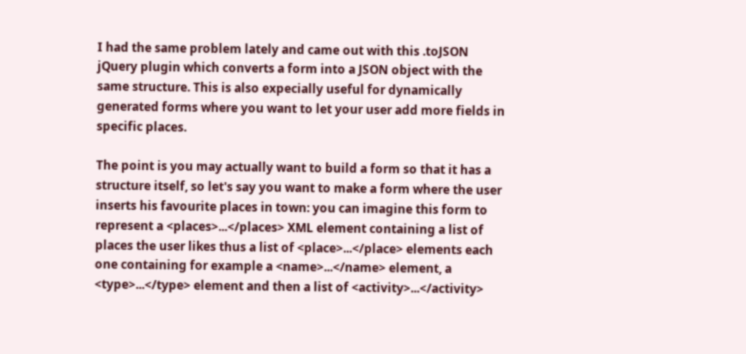I had the same problem lately and came out with this .toJSON jQuery plugin which converts a form into a JSON object with the same structure. This is also expecially useful for dynamically generated forms where you want to let your user add more fields in specific places.

The point is you may actually want to build a form so that it has a structure itself, so let's say you want to make a form where the user inserts his favourite places in town: you can imagine this form to represent a <places>...</places> XML element containing a list of places the user likes thus a list of <place>...</place> elements each one containing for example a <name>...</name> element, a <type>...</type> element and then a list of <activity>...</activity>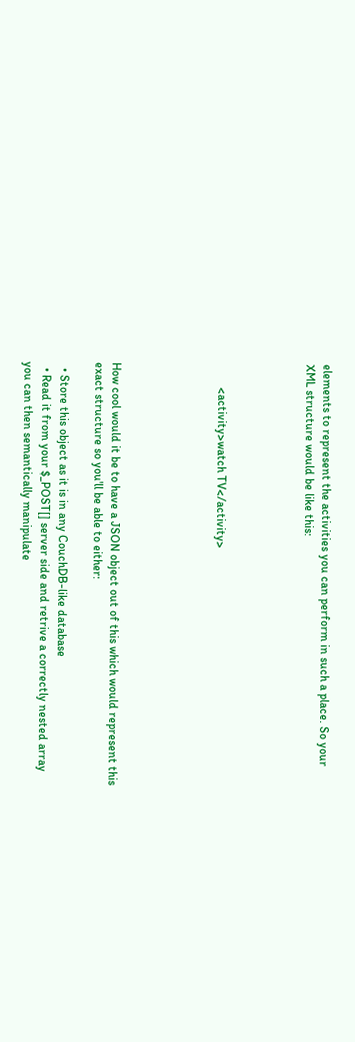elements to represent the activities you can perform in such a place. So your XML structure would be like this:




        <activity>watch TV</activity>





How cool would it be to have a JSON object out of this which would represent this exact structure so you'll be able to either:

  • Store this object as it is in any CouchDB-like database
  • Read it from your $_POST[] server side and retrive a correctly nested array you can then semantically manipulate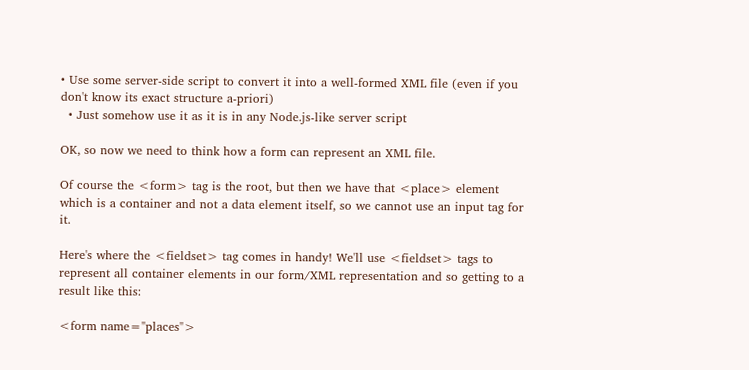• Use some server-side script to convert it into a well-formed XML file (even if you don't know its exact structure a-priori)
  • Just somehow use it as it is in any Node.js-like server script

OK, so now we need to think how a form can represent an XML file.

Of course the <form> tag is the root, but then we have that <place> element which is a container and not a data element itself, so we cannot use an input tag for it.

Here's where the <fieldset> tag comes in handy! We'll use <fieldset> tags to represent all container elements in our form/XML representation and so getting to a result like this:

<form name="places">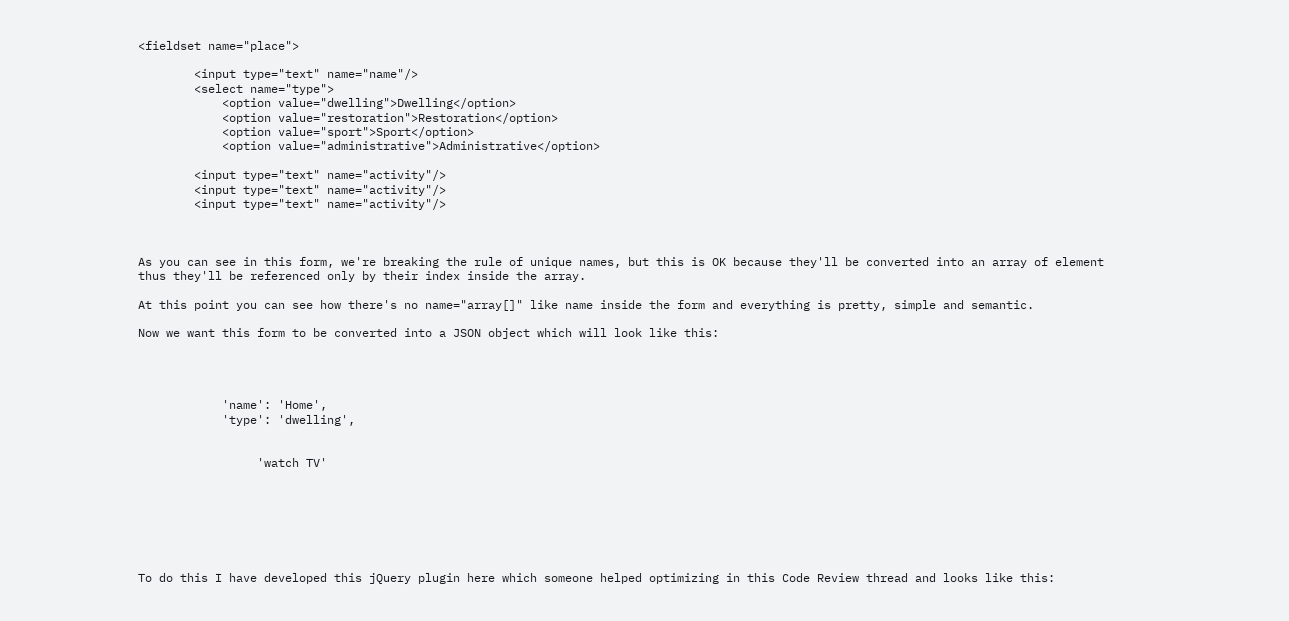<fieldset name="place">

        <input type="text" name="name"/>
        <select name="type">
            <option value="dwelling">Dwelling</option>
            <option value="restoration">Restoration</option>
            <option value="sport">Sport</option>
            <option value="administrative">Administrative</option>

        <input type="text" name="activity"/>
        <input type="text" name="activity"/>
        <input type="text" name="activity"/>



As you can see in this form, we're breaking the rule of unique names, but this is OK because they'll be converted into an array of element thus they'll be referenced only by their index inside the array.

At this point you can see how there's no name="array[]" like name inside the form and everything is pretty, simple and semantic.

Now we want this form to be converted into a JSON object which will look like this:




            'name': 'Home',
            'type': 'dwelling',


                 'watch TV'







To do this I have developed this jQuery plugin here which someone helped optimizing in this Code Review thread and looks like this: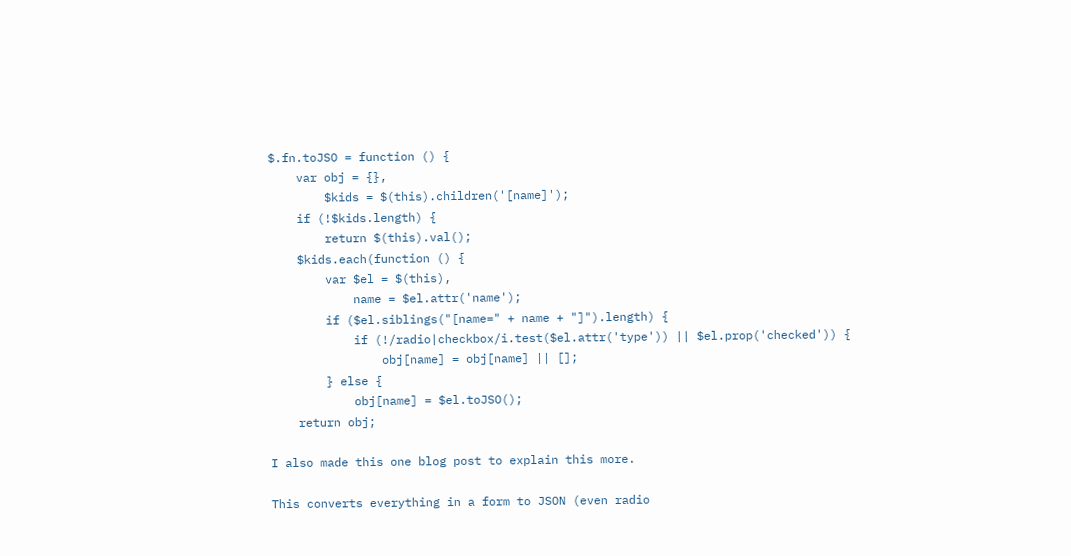$.fn.toJSO = function () {
    var obj = {},
        $kids = $(this).children('[name]');
    if (!$kids.length) {
        return $(this).val();
    $kids.each(function () {
        var $el = $(this),
            name = $el.attr('name');
        if ($el.siblings("[name=" + name + "]").length) {
            if (!/radio|checkbox/i.test($el.attr('type')) || $el.prop('checked')) {
                obj[name] = obj[name] || [];
        } else {
            obj[name] = $el.toJSO();
    return obj;

I also made this one blog post to explain this more.

This converts everything in a form to JSON (even radio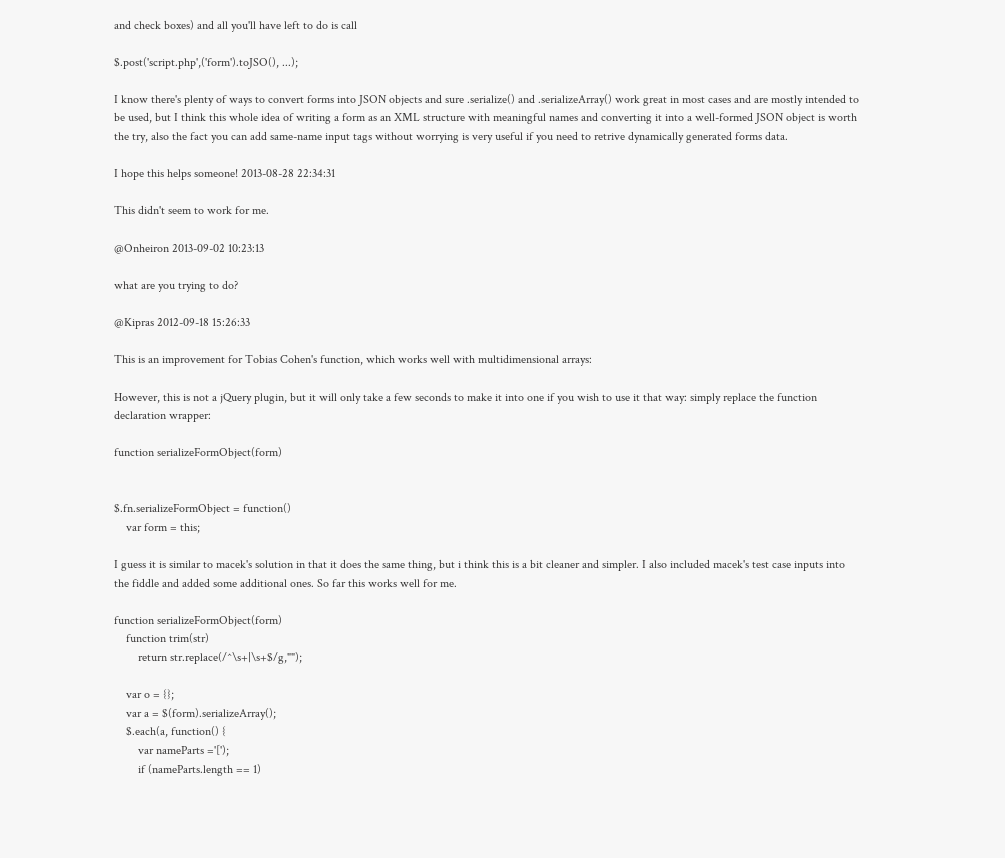and check boxes) and all you'll have left to do is call

$.post('script.php',('form').toJSO(), ...);

I know there's plenty of ways to convert forms into JSON objects and sure .serialize() and .serializeArray() work great in most cases and are mostly intended to be used, but I think this whole idea of writing a form as an XML structure with meaningful names and converting it into a well-formed JSON object is worth the try, also the fact you can add same-name input tags without worrying is very useful if you need to retrive dynamically generated forms data.

I hope this helps someone! 2013-08-28 22:34:31

This didn't seem to work for me.

@Onheiron 2013-09-02 10:23:13

what are you trying to do?

@Kipras 2012-09-18 15:26:33

This is an improvement for Tobias Cohen's function, which works well with multidimensional arrays:

However, this is not a jQuery plugin, but it will only take a few seconds to make it into one if you wish to use it that way: simply replace the function declaration wrapper:

function serializeFormObject(form)


$.fn.serializeFormObject = function()
    var form = this;

I guess it is similar to macek's solution in that it does the same thing, but i think this is a bit cleaner and simpler. I also included macek's test case inputs into the fiddle and added some additional ones. So far this works well for me.

function serializeFormObject(form)
    function trim(str)
        return str.replace(/^\s+|\s+$/g,"");

    var o = {};
    var a = $(form).serializeArray();
    $.each(a, function() {
        var nameParts ='[');
        if (nameParts.length == 1)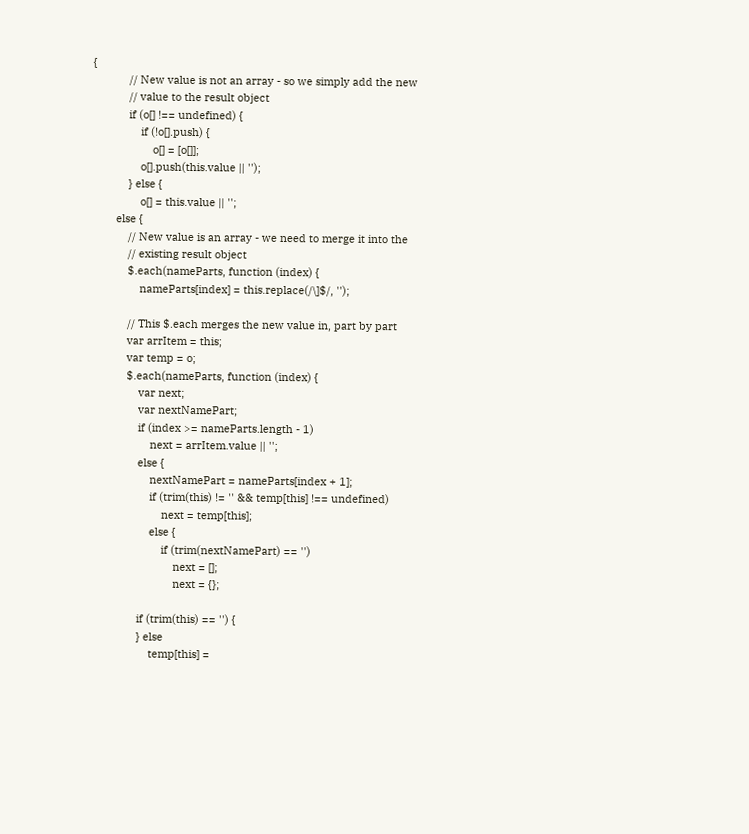{
            // New value is not an array - so we simply add the new
            // value to the result object
            if (o[] !== undefined) {
                if (!o[].push) {
                    o[] = [o[]];
                o[].push(this.value || '');
            } else {
                o[] = this.value || '';
        else {
            // New value is an array - we need to merge it into the
            // existing result object
            $.each(nameParts, function (index) {
                nameParts[index] = this.replace(/\]$/, '');

            // This $.each merges the new value in, part by part
            var arrItem = this;
            var temp = o;
            $.each(nameParts, function (index) {
                var next;
                var nextNamePart;
                if (index >= nameParts.length - 1)
                    next = arrItem.value || '';
                else {
                    nextNamePart = nameParts[index + 1];
                    if (trim(this) != '' && temp[this] !== undefined)
                        next = temp[this];
                    else {
                        if (trim(nextNamePart) == '')
                            next = [];
                            next = {};

                if (trim(this) == '') {
                } else
                    temp[this] =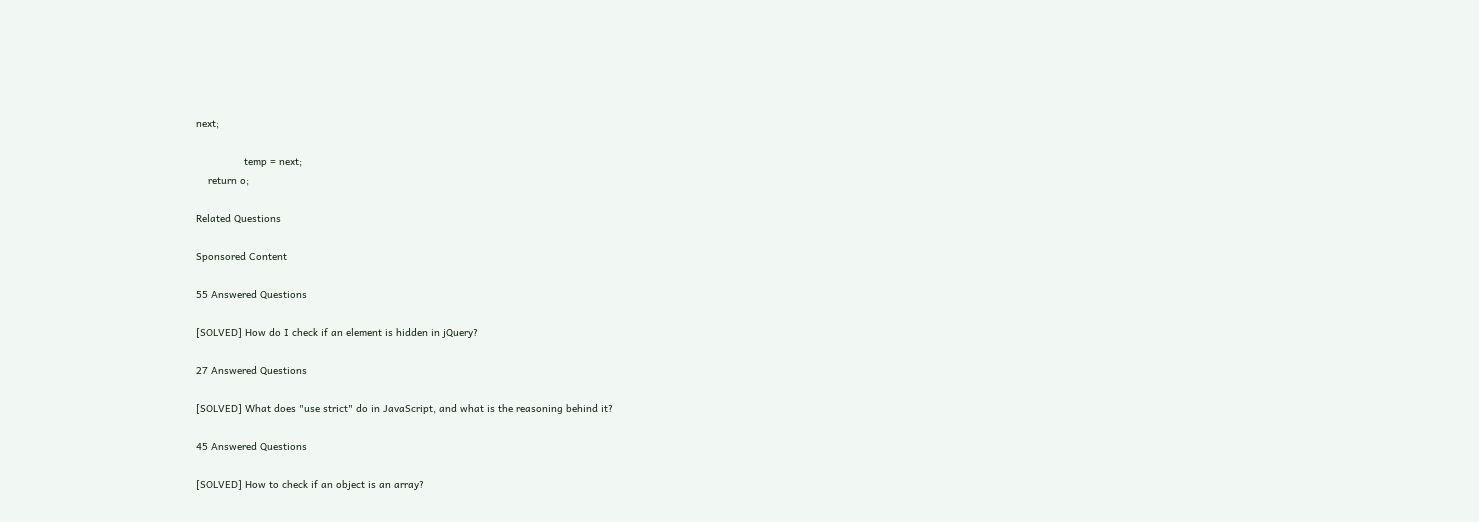next;

                temp = next;
    return o;

Related Questions

Sponsored Content

55 Answered Questions

[SOLVED] How do I check if an element is hidden in jQuery?

27 Answered Questions

[SOLVED] What does "use strict" do in JavaScript, and what is the reasoning behind it?

45 Answered Questions

[SOLVED] How to check if an object is an array?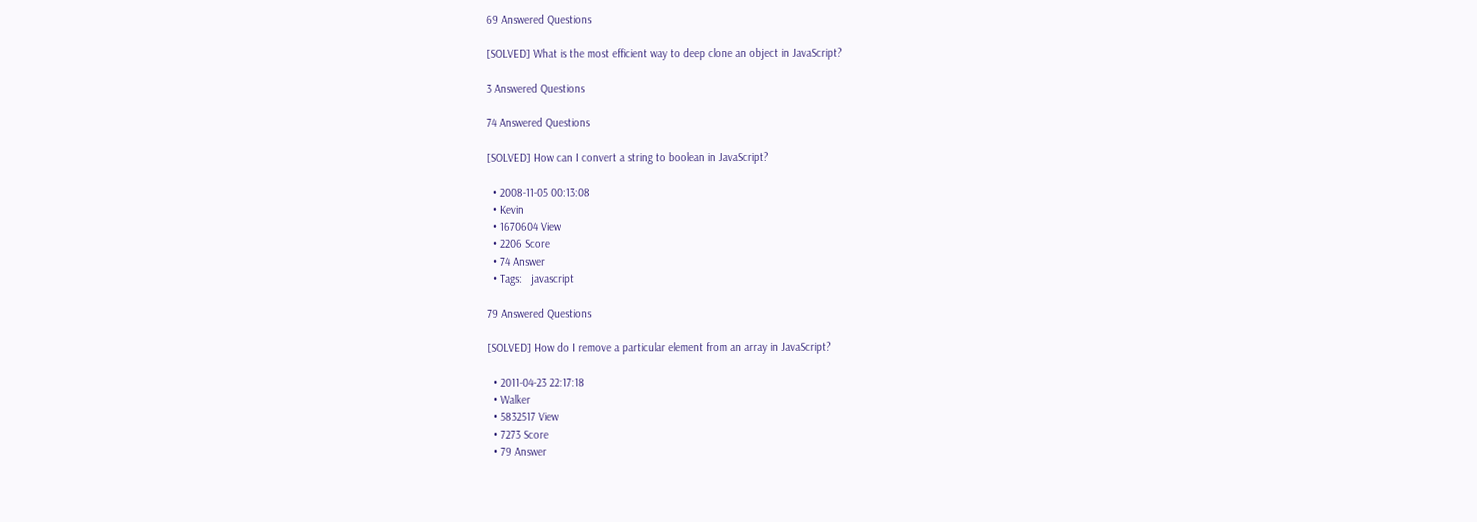69 Answered Questions

[SOLVED] What is the most efficient way to deep clone an object in JavaScript?

3 Answered Questions

74 Answered Questions

[SOLVED] How can I convert a string to boolean in JavaScript?

  • 2008-11-05 00:13:08
  • Kevin
  • 1670604 View
  • 2206 Score
  • 74 Answer
  • Tags:   javascript

79 Answered Questions

[SOLVED] How do I remove a particular element from an array in JavaScript?

  • 2011-04-23 22:17:18
  • Walker
  • 5832517 View
  • 7273 Score
  • 79 Answer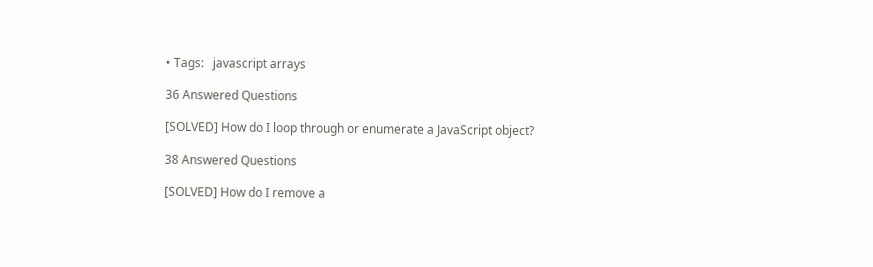• Tags:   javascript arrays

36 Answered Questions

[SOLVED] How do I loop through or enumerate a JavaScript object?

38 Answered Questions

[SOLVED] How do I remove a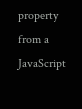property from a JavaScript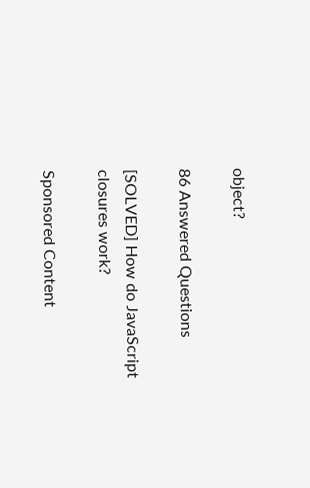object?

86 Answered Questions

[SOLVED] How do JavaScript closures work?

Sponsored Content